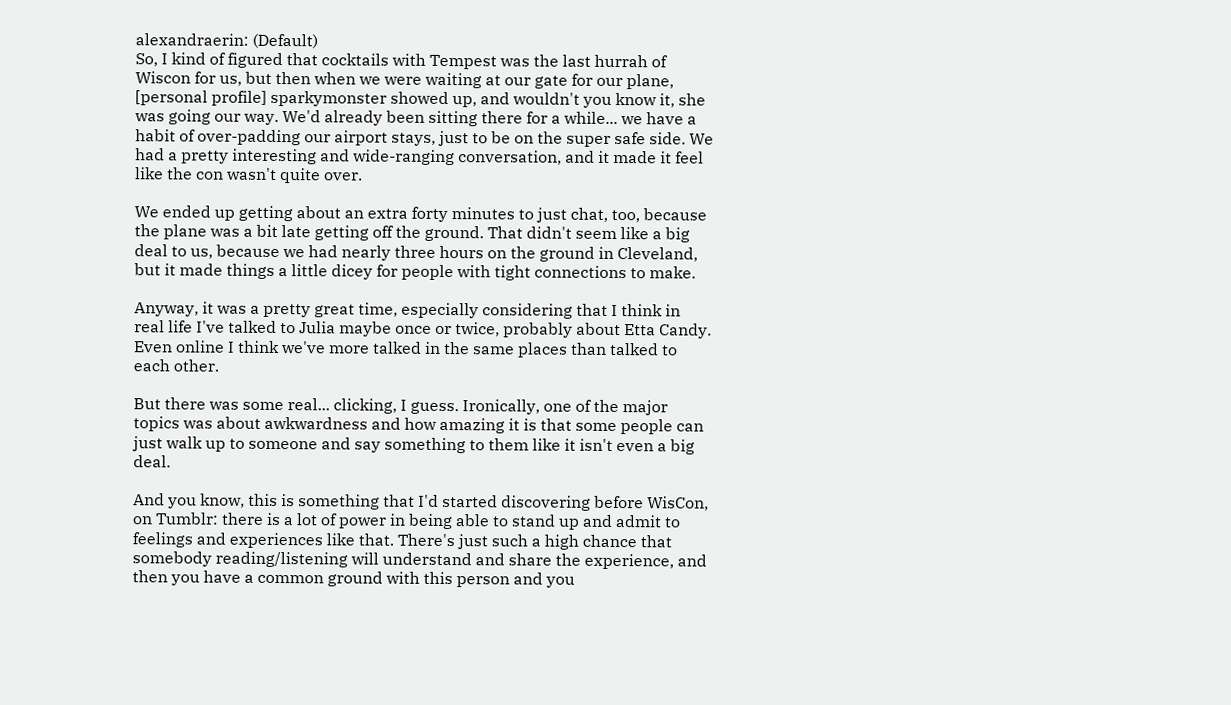alexandraerin: (Default)
So, I kind of figured that cocktails with Tempest was the last hurrah of Wiscon for us, but then when we were waiting at our gate for our plane, [personal profile] sparkymonster showed up, and wouldn't you know it, she was going our way. We'd already been sitting there for a while... we have a habit of over-padding our airport stays, just to be on the super safe side. We had a pretty interesting and wide-ranging conversation, and it made it feel like the con wasn't quite over.

We ended up getting about an extra forty minutes to just chat, too, because the plane was a bit late getting off the ground. That didn't seem like a big deal to us, because we had nearly three hours on the ground in Cleveland, but it made things a little dicey for people with tight connections to make.

Anyway, it was a pretty great time, especially considering that I think in real life I've talked to Julia maybe once or twice, probably about Etta Candy. Even online I think we've more talked in the same places than talked to each other.

But there was some real... clicking, I guess. Ironically, one of the major topics was about awkwardness and how amazing it is that some people can just walk up to someone and say something to them like it isn't even a big deal.

And you know, this is something that I'd started discovering before WisCon, on Tumblr: there is a lot of power in being able to stand up and admit to feelings and experiences like that. There's just such a high chance that somebody reading/listening will understand and share the experience, and then you have a common ground with this person and you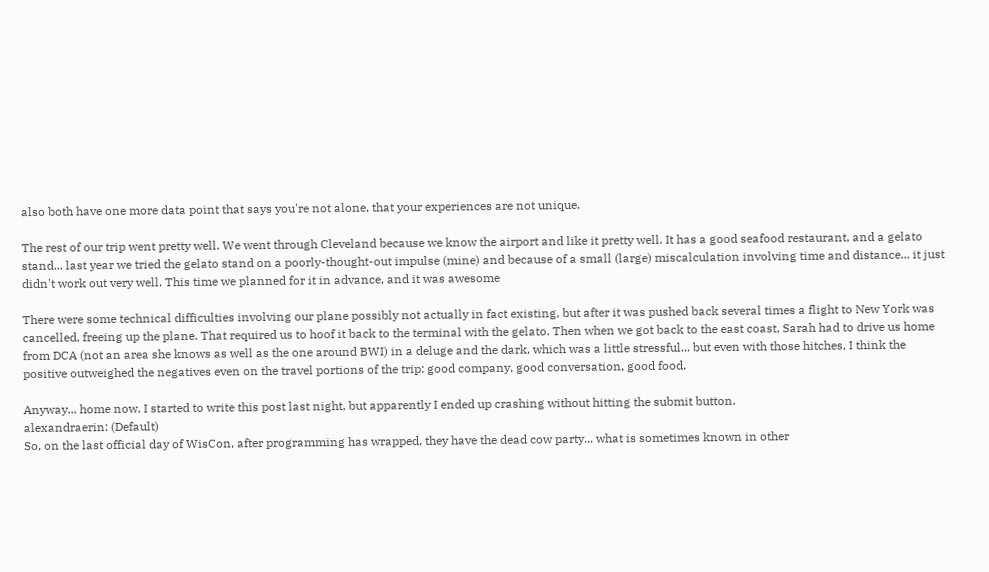also both have one more data point that says you're not alone, that your experiences are not unique.

The rest of our trip went pretty well. We went through Cleveland because we know the airport and like it pretty well. It has a good seafood restaurant, and a gelato stand... last year we tried the gelato stand on a poorly-thought-out impulse (mine) and because of a small (large) miscalculation involving time and distance... it just didn't work out very well. This time we planned for it in advance, and it was awesome

There were some technical difficulties involving our plane possibly not actually in fact existing, but after it was pushed back several times a flight to New York was cancelled, freeing up the plane. That required us to hoof it back to the terminal with the gelato. Then when we got back to the east coast, Sarah had to drive us home from DCA (not an area she knows as well as the one around BWI) in a deluge and the dark, which was a little stressful... but even with those hitches, I think the positive outweighed the negatives even on the travel portions of the trip: good company, good conversation, good food.

Anyway... home now. I started to write this post last night, but apparently I ended up crashing without hitting the submit button.
alexandraerin: (Default)
So, on the last official day of WisCon, after programming has wrapped, they have the dead cow party... what is sometimes known in other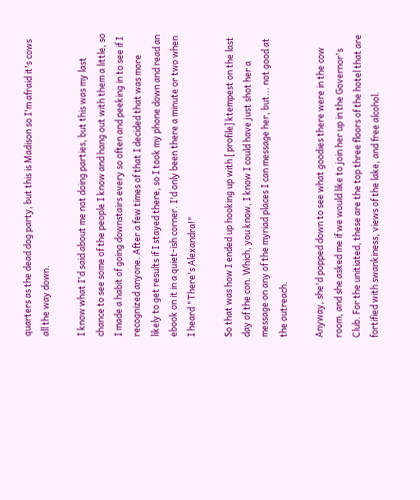quarters as the dead dog party, but this is Madison so I'm afraid it's cows all the way down.

I know what I'd said about me not doing parties, but this was my last chance to see some of the people I know and hang out with them a little, so I made a habit of going downstairs every so often and peeking in to see if I recognized anyone. After a few times of that I decided that was more likely to get results if I stayed there, so I took my phone down and read an ebook on it in a quiet-ish corner. I'd only been there a minute or two when I heard "There's Alexandra!"

So that was how I ended up hooking up with [ profile] ktempest on the last day of the con. Which, you know, I know I could have just shot her a message on any of the myriad places I can message her, but... not good at the outreach.

Anyway, she'd popped down to see what goodies there were in the cow room, and she asked me if we would like to join her up in the Governor's Club. For the unitiated, these are the top three floors of the hotel that are fortified with swankiness, views of the lake, and free alcohol.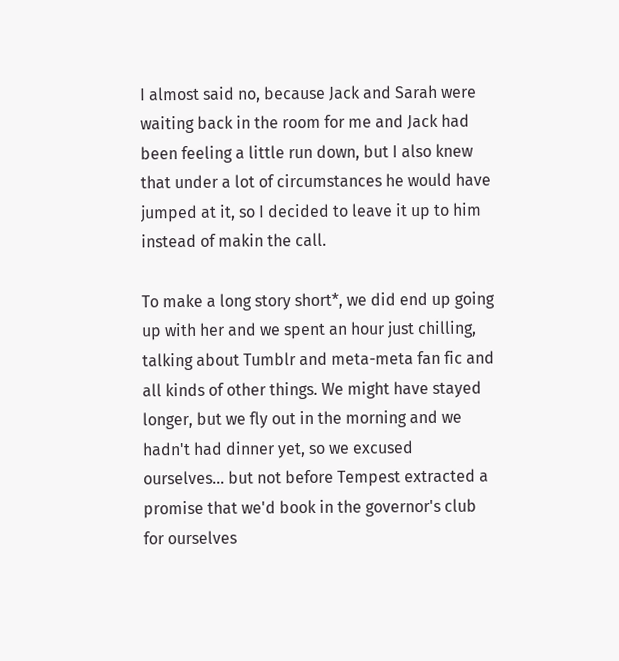I almost said no, because Jack and Sarah were waiting back in the room for me and Jack had been feeling a little run down, but I also knew that under a lot of circumstances he would have jumped at it, so I decided to leave it up to him instead of makin the call.

To make a long story short*, we did end up going up with her and we spent an hour just chilling, talking about Tumblr and meta-meta fan fic and all kinds of other things. We might have stayed longer, but we fly out in the morning and we hadn't had dinner yet, so we excused ourselves... but not before Tempest extracted a promise that we'd book in the governor's club for ourselves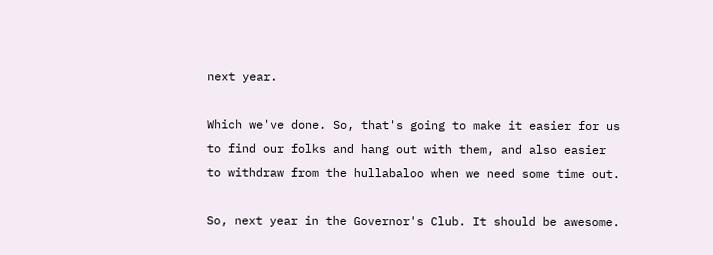next year.

Which we've done. So, that's going to make it easier for us to find our folks and hang out with them, and also easier to withdraw from the hullabaloo when we need some time out.

So, next year in the Governor's Club. It should be awesome.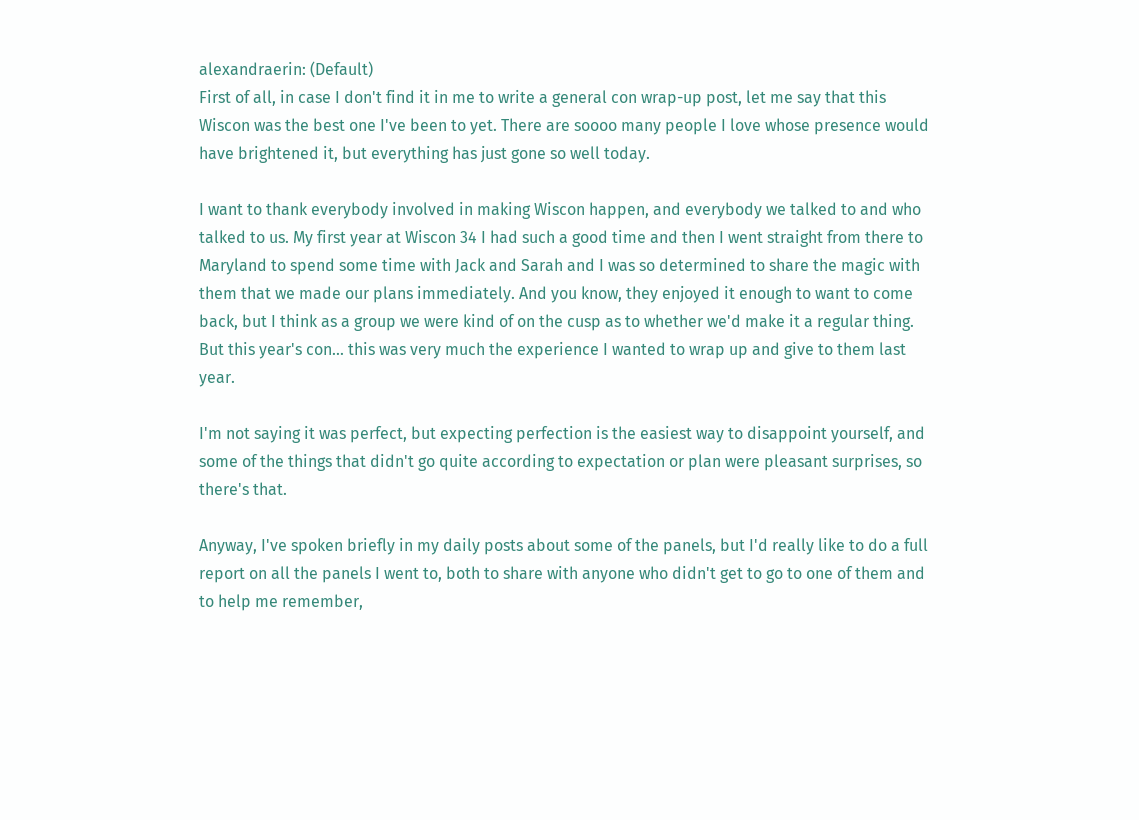alexandraerin: (Default)
First of all, in case I don't find it in me to write a general con wrap-up post, let me say that this Wiscon was the best one I've been to yet. There are soooo many people I love whose presence would have brightened it, but everything has just gone so well today.

I want to thank everybody involved in making Wiscon happen, and everybody we talked to and who talked to us. My first year at Wiscon 34 I had such a good time and then I went straight from there to Maryland to spend some time with Jack and Sarah and I was so determined to share the magic with them that we made our plans immediately. And you know, they enjoyed it enough to want to come back, but I think as a group we were kind of on the cusp as to whether we'd make it a regular thing. But this year's con... this was very much the experience I wanted to wrap up and give to them last year.

I'm not saying it was perfect, but expecting perfection is the easiest way to disappoint yourself, and some of the things that didn't go quite according to expectation or plan were pleasant surprises, so there's that.

Anyway, I've spoken briefly in my daily posts about some of the panels, but I'd really like to do a full report on all the panels I went to, both to share with anyone who didn't get to go to one of them and to help me remember,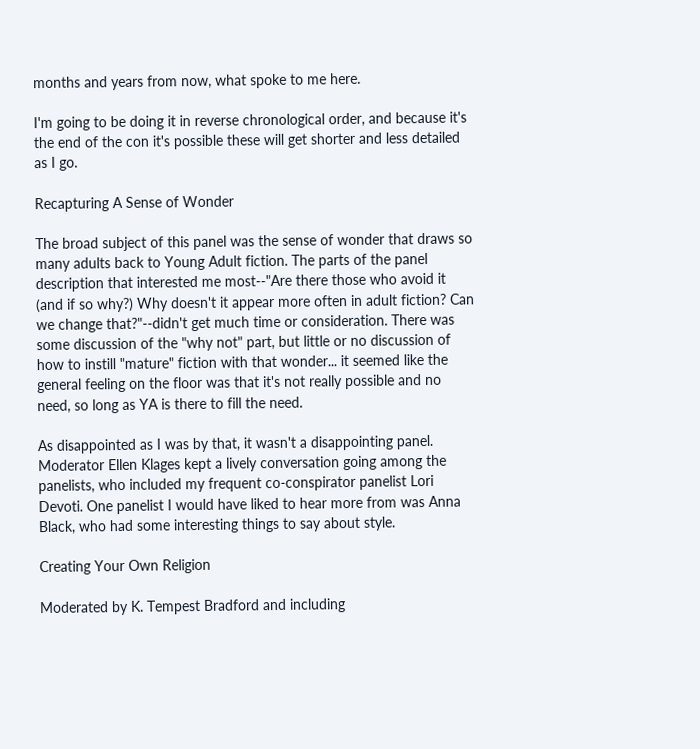months and years from now, what spoke to me here.

I'm going to be doing it in reverse chronological order, and because it's the end of the con it's possible these will get shorter and less detailed as I go.

Recapturing A Sense of Wonder

The broad subject of this panel was the sense of wonder that draws so many adults back to Young Adult fiction. The parts of the panel description that interested me most--"Are there those who avoid it (and if so why?) Why doesn't it appear more often in adult fiction? Can we change that?"--didn't get much time or consideration. There was some discussion of the "why not" part, but little or no discussion of how to instill "mature" fiction with that wonder... it seemed like the general feeling on the floor was that it's not really possible and no need, so long as YA is there to fill the need.

As disappointed as I was by that, it wasn't a disappointing panel. Moderator Ellen Klages kept a lively conversation going among the panelists, who included my frequent co-conspirator panelist Lori Devoti. One panelist I would have liked to hear more from was Anna Black, who had some interesting things to say about style.

Creating Your Own Religion

Moderated by K. Tempest Bradford and including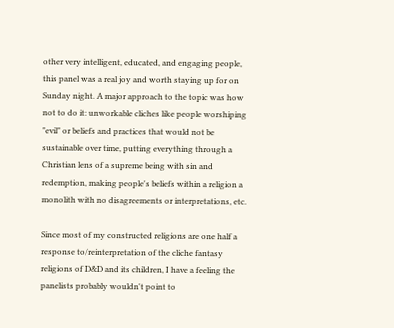other very intelligent, educated, and engaging people, this panel was a real joy and worth staying up for on Sunday night. A major approach to the topic was how not to do it: unworkable cliches like people worshiping "evil" or beliefs and practices that would not be sustainable over time, putting everything through a Christian lens of a supreme being with sin and redemption, making people's beliefs within a religion a monolith with no disagreements or interpretations, etc.

Since most of my constructed religions are one half a response to/reinterpretation of the cliche fantasy religions of D&D and its children, I have a feeling the panelists probably wouldn't point to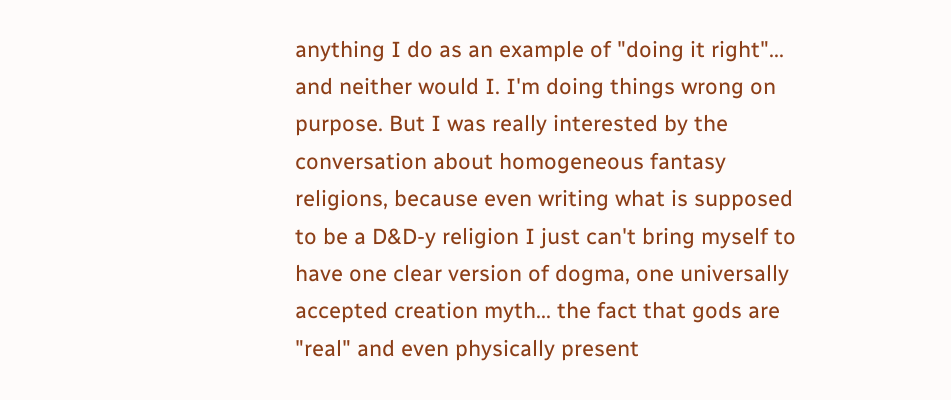anything I do as an example of "doing it right"... and neither would I. I'm doing things wrong on purpose. But I was really interested by the conversation about homogeneous fantasy religions, because even writing what is supposed to be a D&D-y religion I just can't bring myself to have one clear version of dogma, one universally accepted creation myth... the fact that gods are "real" and even physically present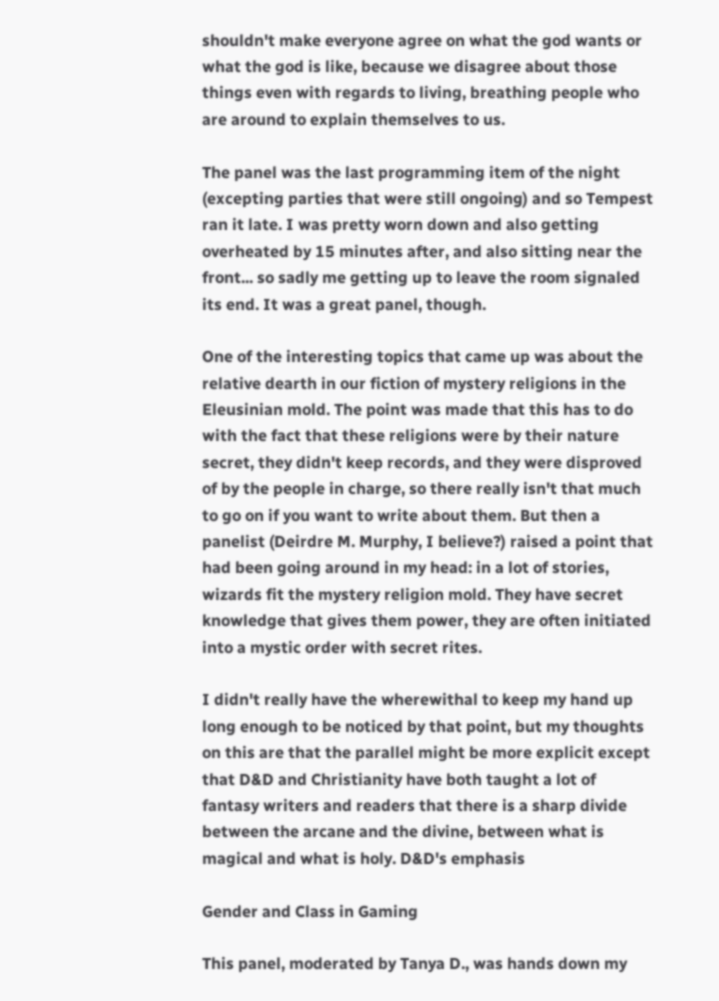shouldn't make everyone agree on what the god wants or what the god is like, because we disagree about those things even with regards to living, breathing people who are around to explain themselves to us.

The panel was the last programming item of the night (excepting parties that were still ongoing) and so Tempest ran it late. I was pretty worn down and also getting overheated by 15 minutes after, and also sitting near the front... so sadly me getting up to leave the room signaled its end. It was a great panel, though.

One of the interesting topics that came up was about the relative dearth in our fiction of mystery religions in the Eleusinian mold. The point was made that this has to do with the fact that these religions were by their nature secret, they didn't keep records, and they were disproved of by the people in charge, so there really isn't that much to go on if you want to write about them. But then a panelist (Deirdre M. Murphy, I believe?) raised a point that had been going around in my head: in a lot of stories, wizards fit the mystery religion mold. They have secret knowledge that gives them power, they are often initiated into a mystic order with secret rites.

I didn't really have the wherewithal to keep my hand up long enough to be noticed by that point, but my thoughts on this are that the parallel might be more explicit except that D&D and Christianity have both taught a lot of fantasy writers and readers that there is a sharp divide between the arcane and the divine, between what is magical and what is holy. D&D's emphasis

Gender and Class in Gaming

This panel, moderated by Tanya D., was hands down my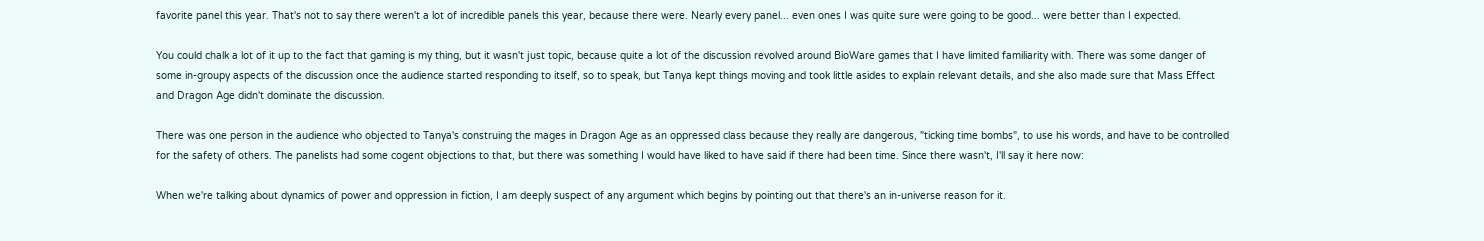favorite panel this year. That's not to say there weren't a lot of incredible panels this year, because there were. Nearly every panel... even ones I was quite sure were going to be good... were better than I expected.

You could chalk a lot of it up to the fact that gaming is my thing, but it wasn't just topic, because quite a lot of the discussion revolved around BioWare games that I have limited familiarity with. There was some danger of some in-groupy aspects of the discussion once the audience started responding to itself, so to speak, but Tanya kept things moving and took little asides to explain relevant details, and she also made sure that Mass Effect and Dragon Age didn't dominate the discussion.

There was one person in the audience who objected to Tanya's construing the mages in Dragon Age as an oppressed class because they really are dangerous, "ticking time bombs", to use his words, and have to be controlled for the safety of others. The panelists had some cogent objections to that, but there was something I would have liked to have said if there had been time. Since there wasn't, I'll say it here now:

When we're talking about dynamics of power and oppression in fiction, I am deeply suspect of any argument which begins by pointing out that there's an in-universe reason for it.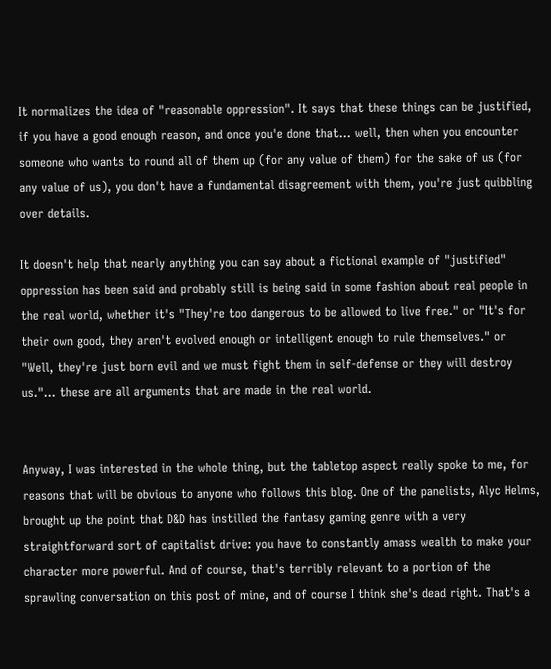It normalizes the idea of "reasonable oppression". It says that these things can be justified, if you have a good enough reason, and once you'e done that... well, then when you encounter someone who wants to round all of them up (for any value of them) for the sake of us (for any value of us), you don't have a fundamental disagreement with them, you're just quibbling over details.

It doesn't help that nearly anything you can say about a fictional example of "justified" oppression has been said and probably still is being said in some fashion about real people in the real world, whether it's "They're too dangerous to be allowed to live free." or "It's for their own good, they aren't evolved enough or intelligent enough to rule themselves." or "Well, they're just born evil and we must fight them in self-defense or they will destroy us."... these are all arguments that are made in the real world.


Anyway, I was interested in the whole thing, but the tabletop aspect really spoke to me, for reasons that will be obvious to anyone who follows this blog. One of the panelists, Alyc Helms, brought up the point that D&D has instilled the fantasy gaming genre with a very straightforward sort of capitalist drive: you have to constantly amass wealth to make your character more powerful. And of course, that's terribly relevant to a portion of the sprawling conversation on this post of mine, and of course I think she's dead right. That's a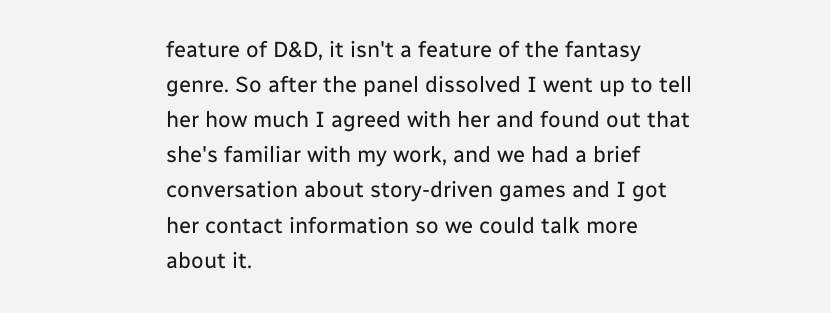feature of D&D, it isn't a feature of the fantasy genre. So after the panel dissolved I went up to tell her how much I agreed with her and found out that she's familiar with my work, and we had a brief conversation about story-driven games and I got her contact information so we could talk more about it.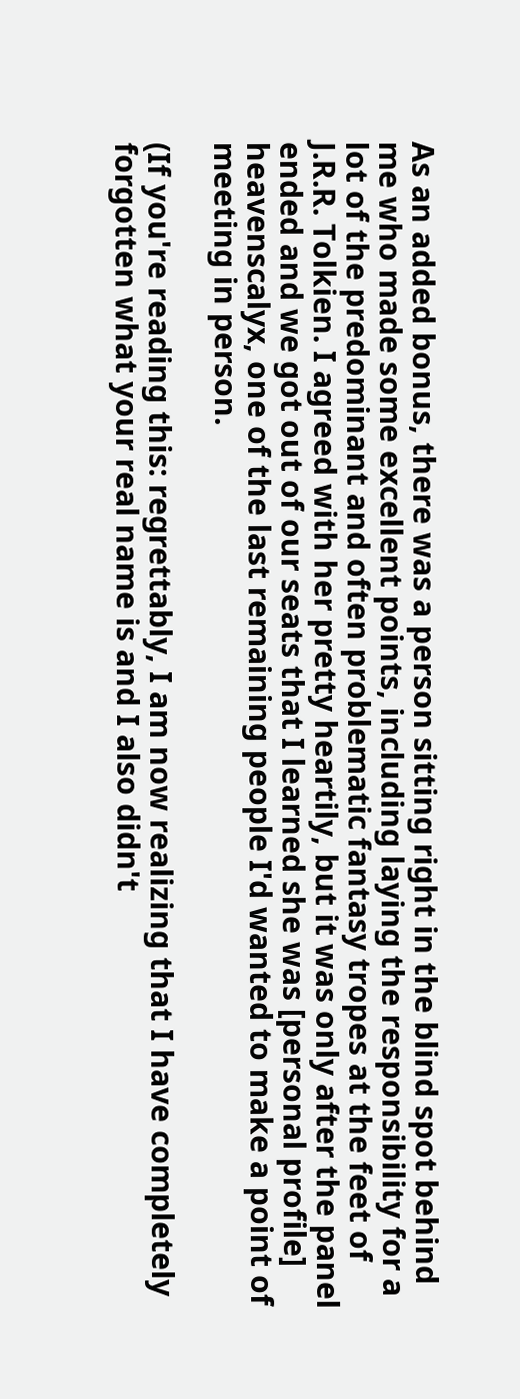As an added bonus, there was a person sitting right in the blind spot behind me who made some excellent points, including laying the responsibility for a lot of the predominant and often problematic fantasy tropes at the feet of J.R.R. Tolkien. I agreed with her pretty heartily, but it was only after the panel ended and we got out of our seats that I learned she was [personal profile] heavenscalyx, one of the last remaining people I'd wanted to make a point of meeting in person.

(If you're reading this: regrettably, I am now realizing that I have completely forgotten what your real name is and I also didn't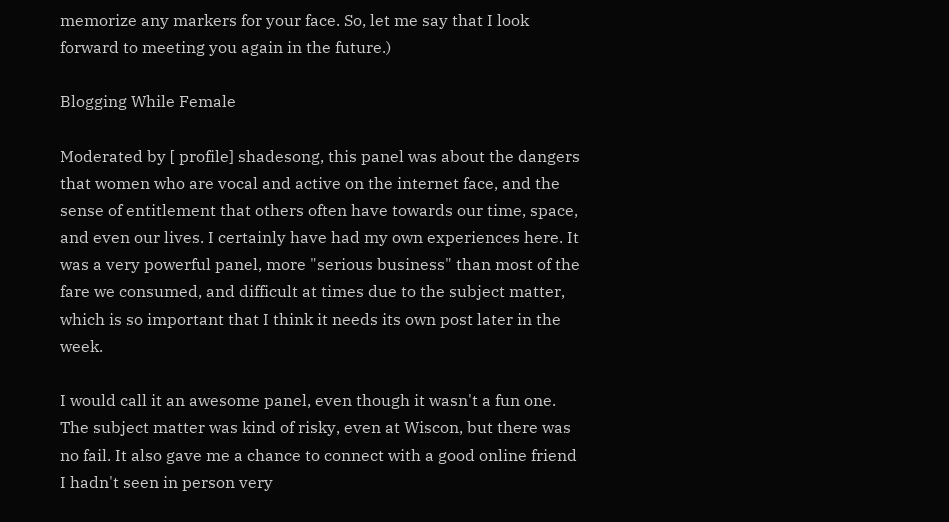memorize any markers for your face. So, let me say that I look forward to meeting you again in the future.)

Blogging While Female

Moderated by [ profile] shadesong, this panel was about the dangers that women who are vocal and active on the internet face, and the sense of entitlement that others often have towards our time, space, and even our lives. I certainly have had my own experiences here. It was a very powerful panel, more "serious business" than most of the fare we consumed, and difficult at times due to the subject matter, which is so important that I think it needs its own post later in the week.

I would call it an awesome panel, even though it wasn't a fun one. The subject matter was kind of risky, even at Wiscon, but there was no fail. It also gave me a chance to connect with a good online friend I hadn't seen in person very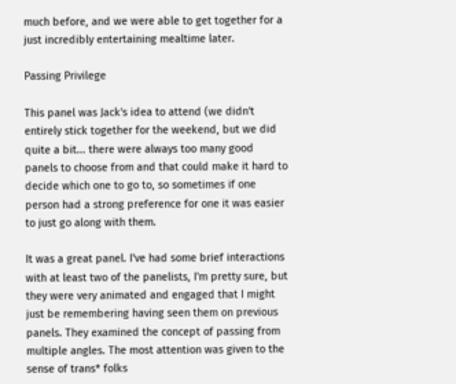much before, and we were able to get together for a just incredibly entertaining mealtime later.

Passing Privilege

This panel was Jack's idea to attend (we didn't entirely stick together for the weekend, but we did quite a bit... there were always too many good panels to choose from and that could make it hard to decide which one to go to, so sometimes if one person had a strong preference for one it was easier to just go along with them.

It was a great panel. I've had some brief interactions with at least two of the panelists, I'm pretty sure, but they were very animated and engaged that I might just be remembering having seen them on previous panels. They examined the concept of passing from multiple angles. The most attention was given to the sense of trans* folks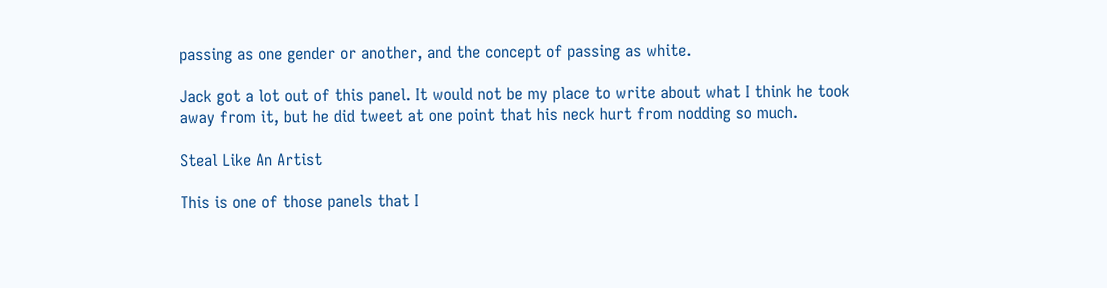passing as one gender or another, and the concept of passing as white.

Jack got a lot out of this panel. It would not be my place to write about what I think he took away from it, but he did tweet at one point that his neck hurt from nodding so much.

Steal Like An Artist

This is one of those panels that I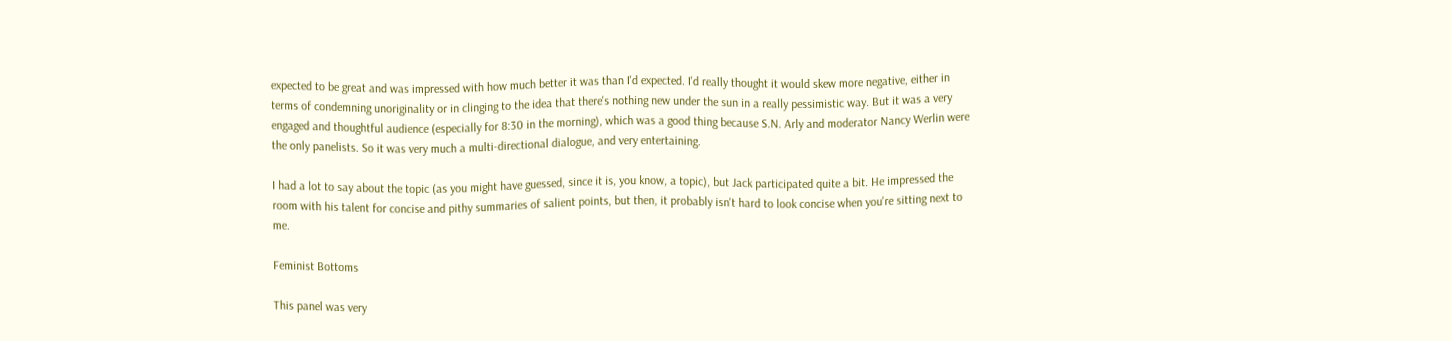expected to be great and was impressed with how much better it was than I'd expected. I'd really thought it would skew more negative, either in terms of condemning unoriginality or in clinging to the idea that there's nothing new under the sun in a really pessimistic way. But it was a very engaged and thoughtful audience (especially for 8:30 in the morning), which was a good thing because S.N. Arly and moderator Nancy Werlin were the only panelists. So it was very much a multi-directional dialogue, and very entertaining.

I had a lot to say about the topic (as you might have guessed, since it is, you know, a topic), but Jack participated quite a bit. He impressed the room with his talent for concise and pithy summaries of salient points, but then, it probably isn't hard to look concise when you're sitting next to me.

Feminist Bottoms

This panel was very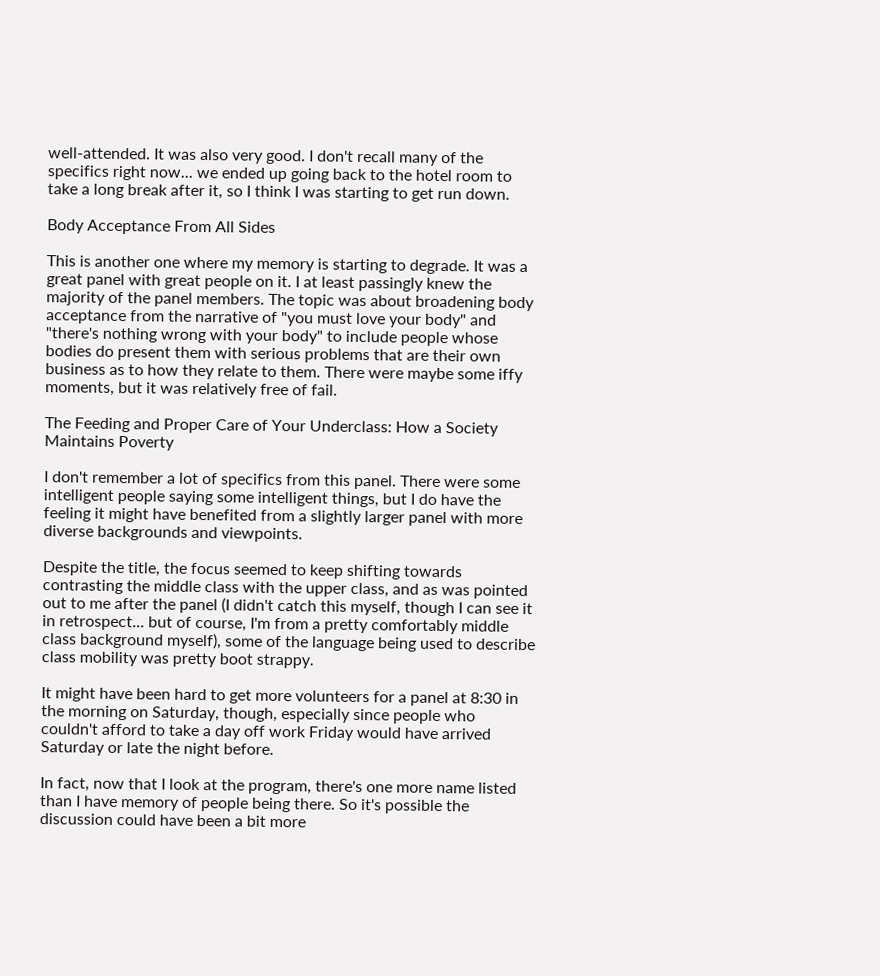well-attended. It was also very good. I don't recall many of the specifics right now... we ended up going back to the hotel room to take a long break after it, so I think I was starting to get run down.

Body Acceptance From All Sides

This is another one where my memory is starting to degrade. It was a great panel with great people on it. I at least passingly knew the majority of the panel members. The topic was about broadening body acceptance from the narrative of "you must love your body" and "there's nothing wrong with your body" to include people whose bodies do present them with serious problems that are their own business as to how they relate to them. There were maybe some iffy moments, but it was relatively free of fail.

The Feeding and Proper Care of Your Underclass: How a Society Maintains Poverty

I don't remember a lot of specifics from this panel. There were some intelligent people saying some intelligent things, but I do have the feeling it might have benefited from a slightly larger panel with more diverse backgrounds and viewpoints.

Despite the title, the focus seemed to keep shifting towards contrasting the middle class with the upper class, and as was pointed out to me after the panel (I didn't catch this myself, though I can see it in retrospect... but of course, I'm from a pretty comfortably middle class background myself), some of the language being used to describe class mobility was pretty boot strappy.

It might have been hard to get more volunteers for a panel at 8:30 in the morning on Saturday, though, especially since people who couldn't afford to take a day off work Friday would have arrived Saturday or late the night before.

In fact, now that I look at the program, there's one more name listed than I have memory of people being there. So it's possible the discussion could have been a bit more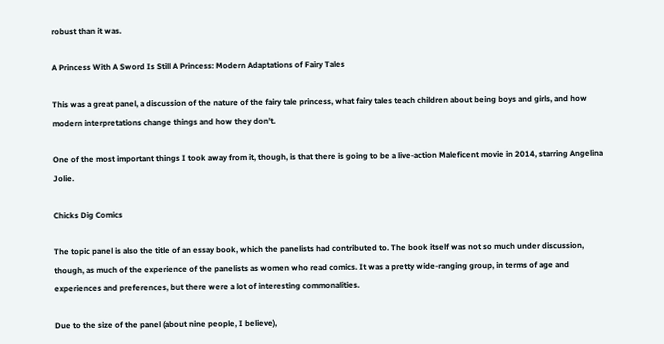robust than it was.

A Princess With A Sword Is Still A Princess: Modern Adaptations of Fairy Tales

This was a great panel, a discussion of the nature of the fairy tale princess, what fairy tales teach children about being boys and girls, and how modern interpretations change things and how they don't.

One of the most important things I took away from it, though, is that there is going to be a live-action Maleficent movie in 2014, starring Angelina Jolie.

Chicks Dig Comics

The topic panel is also the title of an essay book, which the panelists had contributed to. The book itself was not so much under discussion, though, as much of the experience of the panelists as women who read comics. It was a pretty wide-ranging group, in terms of age and experiences and preferences, but there were a lot of interesting commonalities.

Due to the size of the panel (about nine people, I believe),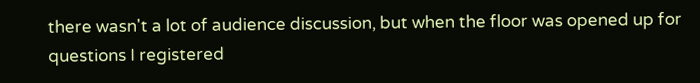there wasn't a lot of audience discussion, but when the floor was opened up for questions I registered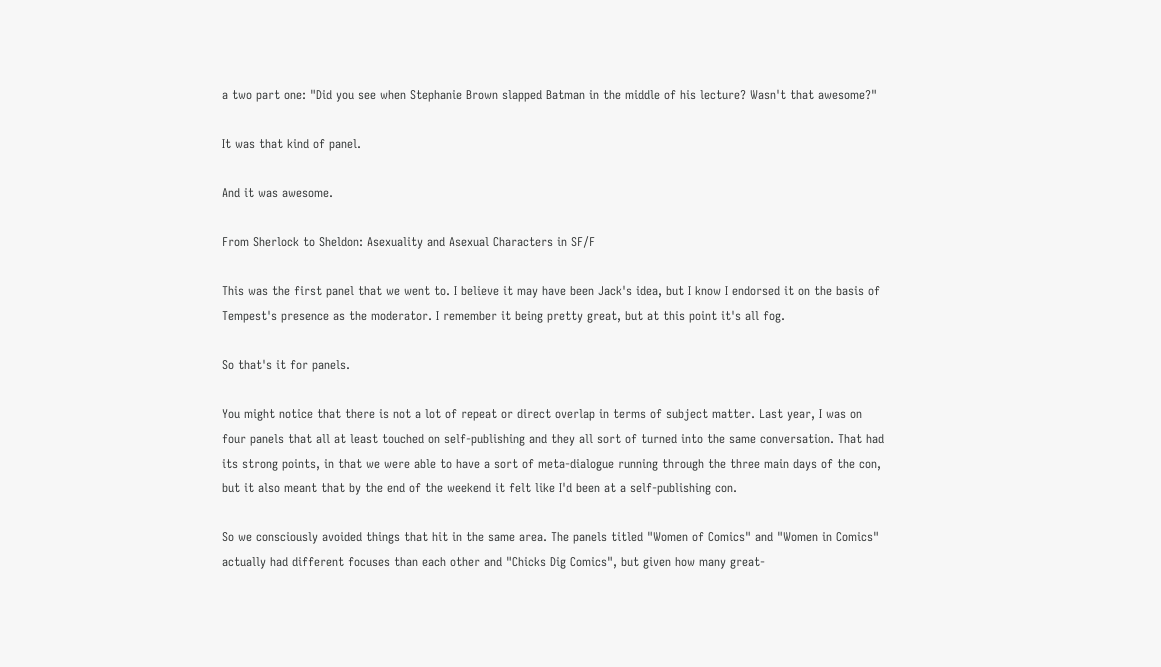a two part one: "Did you see when Stephanie Brown slapped Batman in the middle of his lecture? Wasn't that awesome?"

It was that kind of panel.

And it was awesome.

From Sherlock to Sheldon: Asexuality and Asexual Characters in SF/F

This was the first panel that we went to. I believe it may have been Jack's idea, but I know I endorsed it on the basis of Tempest's presence as the moderator. I remember it being pretty great, but at this point it's all fog.

So that's it for panels.

You might notice that there is not a lot of repeat or direct overlap in terms of subject matter. Last year, I was on four panels that all at least touched on self-publishing and they all sort of turned into the same conversation. That had its strong points, in that we were able to have a sort of meta-dialogue running through the three main days of the con, but it also meant that by the end of the weekend it felt like I'd been at a self-publishing con.

So we consciously avoided things that hit in the same area. The panels titled "Women of Comics" and "Women in Comics" actually had different focuses than each other and "Chicks Dig Comics", but given how many great-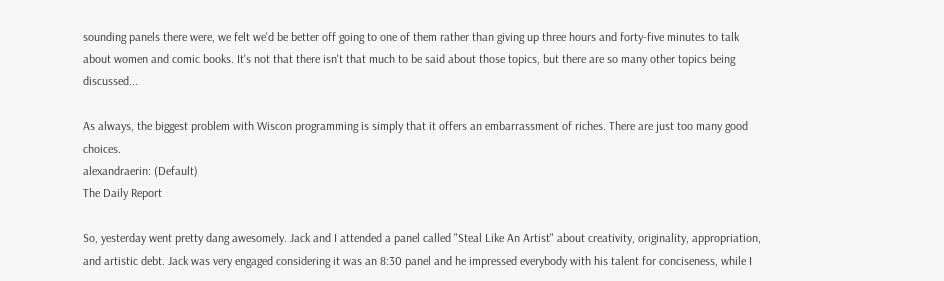sounding panels there were, we felt we'd be better off going to one of them rather than giving up three hours and forty-five minutes to talk about women and comic books. It's not that there isn't that much to be said about those topics, but there are so many other topics being discussed...

As always, the biggest problem with Wiscon programming is simply that it offers an embarrassment of riches. There are just too many good choices.
alexandraerin: (Default)
The Daily Report

So, yesterday went pretty dang awesomely. Jack and I attended a panel called "Steal Like An Artist" about creativity, originality, appropriation, and artistic debt. Jack was very engaged considering it was an 8:30 panel and he impressed everybody with his talent for conciseness, while I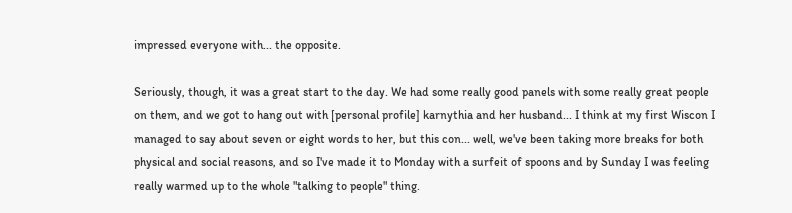impressed everyone with... the opposite.

Seriously, though, it was a great start to the day. We had some really good panels with some really great people on them, and we got to hang out with [personal profile] karnythia and her husband... I think at my first Wiscon I managed to say about seven or eight words to her, but this con... well, we've been taking more breaks for both physical and social reasons, and so I've made it to Monday with a surfeit of spoons and by Sunday I was feeling really warmed up to the whole "talking to people" thing.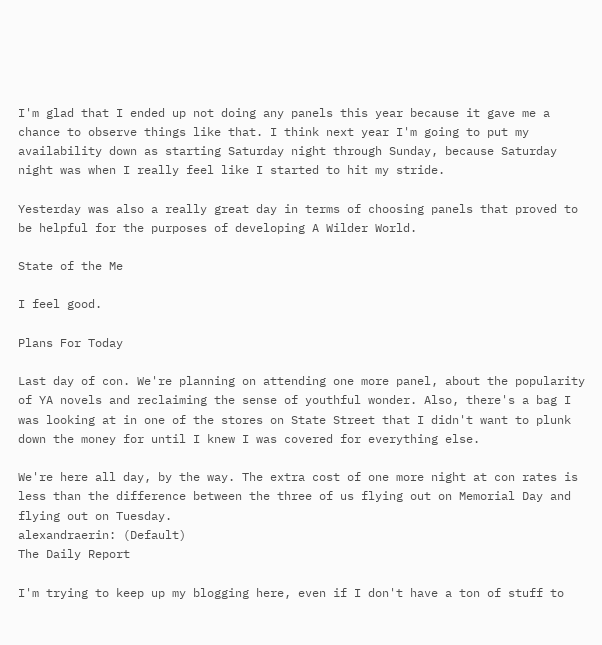I'm glad that I ended up not doing any panels this year because it gave me a chance to observe things like that. I think next year I'm going to put my availability down as starting Saturday night through Sunday, because Saturday night was when I really feel like I started to hit my stride.

Yesterday was also a really great day in terms of choosing panels that proved to be helpful for the purposes of developing A Wilder World.

State of the Me

I feel good.

Plans For Today

Last day of con. We're planning on attending one more panel, about the popularity of YA novels and reclaiming the sense of youthful wonder. Also, there's a bag I was looking at in one of the stores on State Street that I didn't want to plunk down the money for until I knew I was covered for everything else.

We're here all day, by the way. The extra cost of one more night at con rates is less than the difference between the three of us flying out on Memorial Day and flying out on Tuesday.
alexandraerin: (Default)
The Daily Report

I'm trying to keep up my blogging here, even if I don't have a ton of stuff to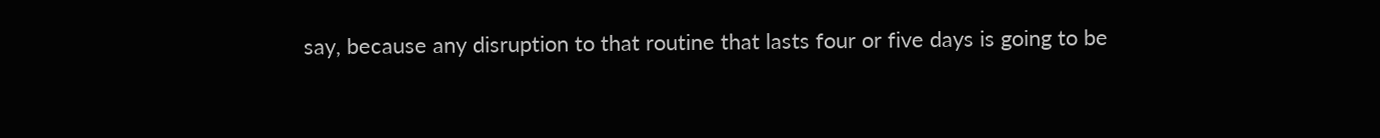say, because any disruption to that routine that lasts four or five days is going to be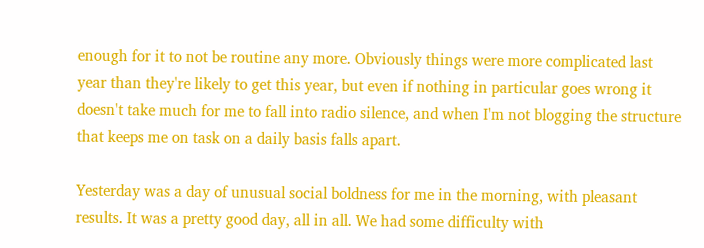enough for it to not be routine any more. Obviously things were more complicated last year than they're likely to get this year, but even if nothing in particular goes wrong it doesn't take much for me to fall into radio silence, and when I'm not blogging the structure that keeps me on task on a daily basis falls apart.

Yesterday was a day of unusual social boldness for me in the morning, with pleasant results. It was a pretty good day, all in all. We had some difficulty with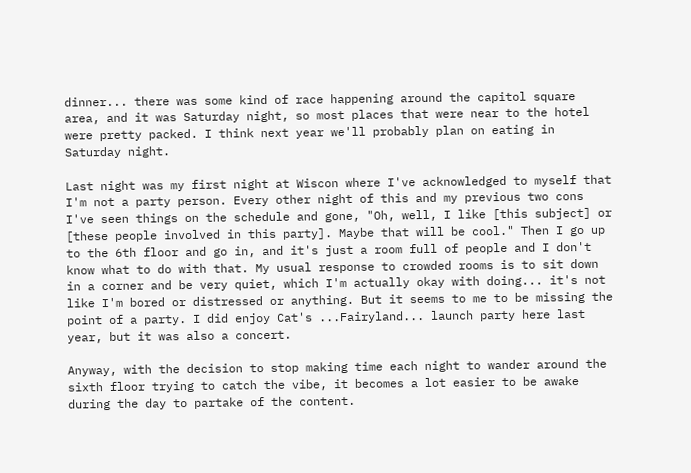dinner... there was some kind of race happening around the capitol square area, and it was Saturday night, so most places that were near to the hotel were pretty packed. I think next year we'll probably plan on eating in Saturday night.

Last night was my first night at Wiscon where I've acknowledged to myself that I'm not a party person. Every other night of this and my previous two cons I've seen things on the schedule and gone, "Oh, well, I like [this subject] or [these people involved in this party]. Maybe that will be cool." Then I go up to the 6th floor and go in, and it's just a room full of people and I don't know what to do with that. My usual response to crowded rooms is to sit down in a corner and be very quiet, which I'm actually okay with doing... it's not like I'm bored or distressed or anything. But it seems to me to be missing the point of a party. I did enjoy Cat's ...Fairyland... launch party here last year, but it was also a concert.

Anyway, with the decision to stop making time each night to wander around the sixth floor trying to catch the vibe, it becomes a lot easier to be awake during the day to partake of the content.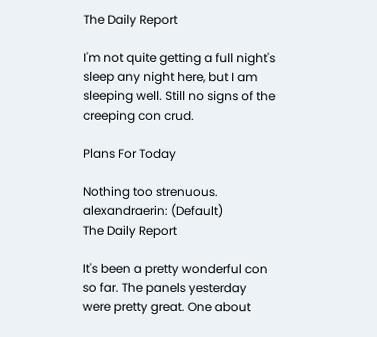The Daily Report

I'm not quite getting a full night's sleep any night here, but I am sleeping well. Still no signs of the creeping con crud.

Plans For Today

Nothing too strenuous.
alexandraerin: (Default)
The Daily Report

It's been a pretty wonderful con so far. The panels yesterday were pretty great. One about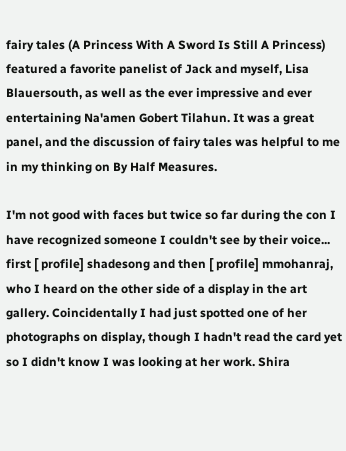fairy tales (A Princess With A Sword Is Still A Princess) featured a favorite panelist of Jack and myself, Lisa Blauersouth, as well as the ever impressive and ever entertaining Na'amen Gobert Tilahun. It was a great panel, and the discussion of fairy tales was helpful to me in my thinking on By Half Measures.

I'm not good with faces but twice so far during the con I have recognized someone I couldn't see by their voice... first [ profile] shadesong and then [ profile] mmohanraj, who I heard on the other side of a display in the art gallery. Coincidentally I had just spotted one of her photographs on display, though I hadn't read the card yet so I didn't know I was looking at her work. Shira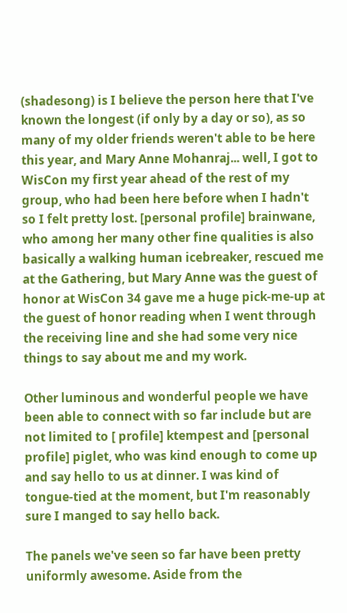(shadesong) is I believe the person here that I've known the longest (if only by a day or so), as so many of my older friends weren't able to be here this year, and Mary Anne Mohanraj... well, I got to WisCon my first year ahead of the rest of my group, who had been here before when I hadn't so I felt pretty lost. [personal profile] brainwane, who among her many other fine qualities is also basically a walking human icebreaker, rescued me at the Gathering, but Mary Anne was the guest of honor at WisCon 34 gave me a huge pick-me-up at the guest of honor reading when I went through the receiving line and she had some very nice things to say about me and my work.

Other luminous and wonderful people we have been able to connect with so far include but are not limited to [ profile] ktempest and [personal profile] piglet, who was kind enough to come up and say hello to us at dinner. I was kind of tongue-tied at the moment, but I'm reasonably sure I manged to say hello back.

The panels we've seen so far have been pretty uniformly awesome. Aside from the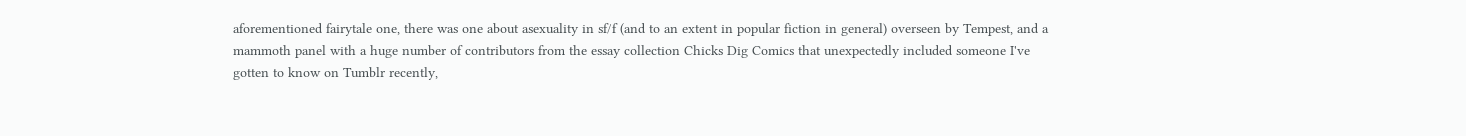aforementioned fairytale one, there was one about asexuality in sf/f (and to an extent in popular fiction in general) overseen by Tempest, and a mammoth panel with a huge number of contributors from the essay collection Chicks Dig Comics that unexpectedly included someone I've gotten to know on Tumblr recently,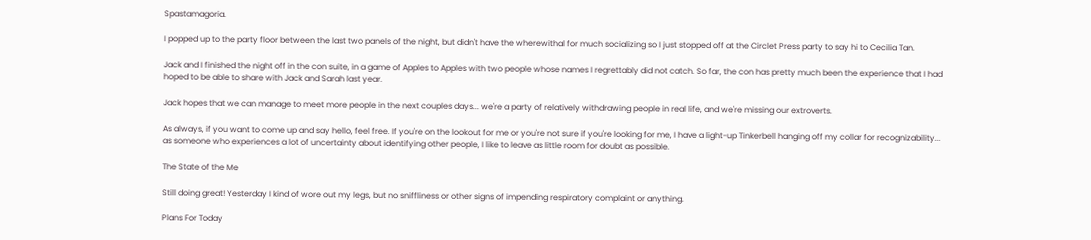Spastamagoria.

I popped up to the party floor between the last two panels of the night, but didn't have the wherewithal for much socializing so I just stopped off at the Circlet Press party to say hi to Cecilia Tan.

Jack and I finished the night off in the con suite, in a game of Apples to Apples with two people whose names I regrettably did not catch. So far, the con has pretty much been the experience that I had hoped to be able to share with Jack and Sarah last year.

Jack hopes that we can manage to meet more people in the next couples days... we're a party of relatively withdrawing people in real life, and we're missing our extroverts.

As always, if you want to come up and say hello, feel free. If you're on the lookout for me or you're not sure if you're looking for me, I have a light-up Tinkerbell hanging off my collar for recognizability... as someone who experiences a lot of uncertainty about identifying other people, I like to leave as little room for doubt as possible.

The State of the Me

Still doing great! Yesterday I kind of wore out my legs, but no sniffliness or other signs of impending respiratory complaint or anything.

Plans For Today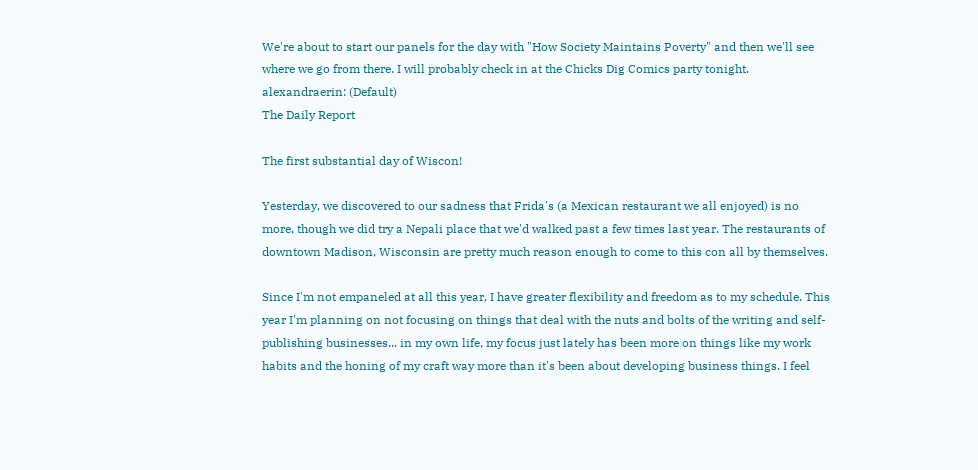We're about to start our panels for the day with "How Society Maintains Poverty" and then we'll see where we go from there. I will probably check in at the Chicks Dig Comics party tonight.
alexandraerin: (Default)
The Daily Report

The first substantial day of Wiscon!

Yesterday, we discovered to our sadness that Frida's (a Mexican restaurant we all enjoyed) is no more, though we did try a Nepali place that we'd walked past a few times last year. The restaurants of downtown Madison, Wisconsin are pretty much reason enough to come to this con all by themselves.

Since I'm not empaneled at all this year, I have greater flexibility and freedom as to my schedule. This year I'm planning on not focusing on things that deal with the nuts and bolts of the writing and self-publishing businesses... in my own life, my focus just lately has been more on things like my work habits and the honing of my craft way more than it's been about developing business things. I feel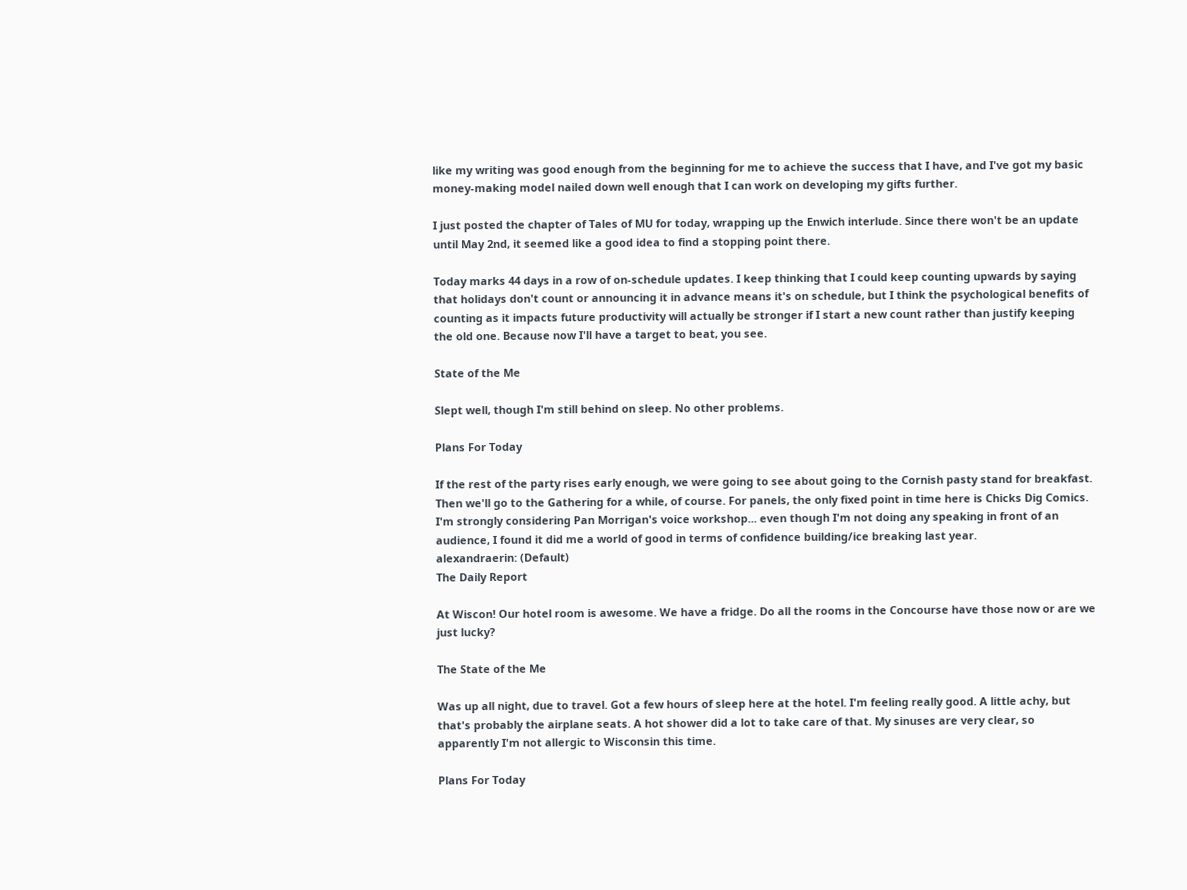like my writing was good enough from the beginning for me to achieve the success that I have, and I've got my basic money-making model nailed down well enough that I can work on developing my gifts further.

I just posted the chapter of Tales of MU for today, wrapping up the Enwich interlude. Since there won't be an update until May 2nd, it seemed like a good idea to find a stopping point there.

Today marks 44 days in a row of on-schedule updates. I keep thinking that I could keep counting upwards by saying that holidays don't count or announcing it in advance means it's on schedule, but I think the psychological benefits of counting as it impacts future productivity will actually be stronger if I start a new count rather than justify keeping the old one. Because now I'll have a target to beat, you see.

State of the Me

Slept well, though I'm still behind on sleep. No other problems.

Plans For Today

If the rest of the party rises early enough, we were going to see about going to the Cornish pasty stand for breakfast. Then we'll go to the Gathering for a while, of course. For panels, the only fixed point in time here is Chicks Dig Comics. I'm strongly considering Pan Morrigan's voice workshop... even though I'm not doing any speaking in front of an audience, I found it did me a world of good in terms of confidence building/ice breaking last year.
alexandraerin: (Default)
The Daily Report

At Wiscon! Our hotel room is awesome. We have a fridge. Do all the rooms in the Concourse have those now or are we just lucky?

The State of the Me

Was up all night, due to travel. Got a few hours of sleep here at the hotel. I'm feeling really good. A little achy, but that's probably the airplane seats. A hot shower did a lot to take care of that. My sinuses are very clear, so apparently I'm not allergic to Wisconsin this time.

Plans For Today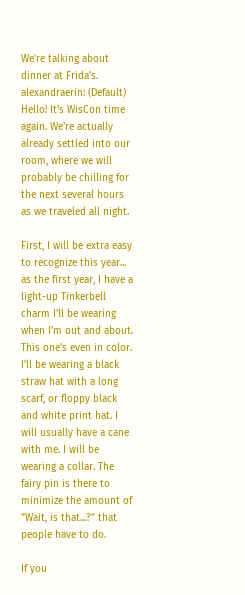We're talking about dinner at Frida's.
alexandraerin: (Default)
Hello! It's WisCon time again. We're actually already settled into our room, where we will probably be chilling for the next several hours as we traveled all night.

First, I will be extra easy to recognize this year... as the first year, I have a light-up Tinkerbell charm I'll be wearing when I'm out and about. This one's even in color. I'll be wearing a black straw hat with a long scarf, or floppy black and white print hat. I will usually have a cane with me. I will be wearing a collar. The fairy pin is there to minimize the amount of "Wait, is that...?" that people have to do.

If you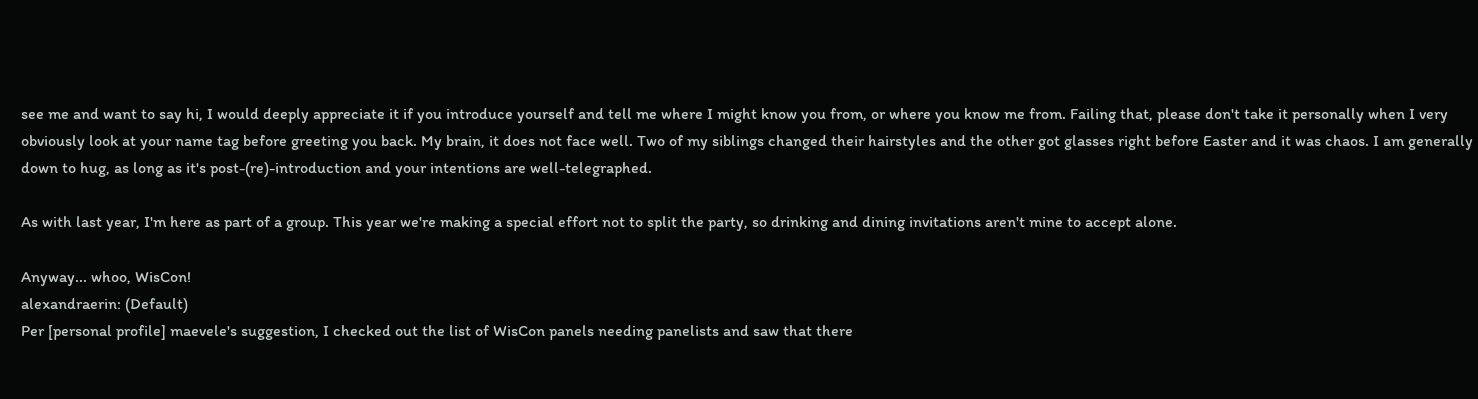see me and want to say hi, I would deeply appreciate it if you introduce yourself and tell me where I might know you from, or where you know me from. Failing that, please don't take it personally when I very obviously look at your name tag before greeting you back. My brain, it does not face well. Two of my siblings changed their hairstyles and the other got glasses right before Easter and it was chaos. I am generally down to hug, as long as it's post-(re)-introduction and your intentions are well-telegraphed.

As with last year, I'm here as part of a group. This year we're making a special effort not to split the party, so drinking and dining invitations aren't mine to accept alone.

Anyway... whoo, WisCon!
alexandraerin: (Default)
Per [personal profile] maevele's suggestion, I checked out the list of WisCon panels needing panelists and saw that there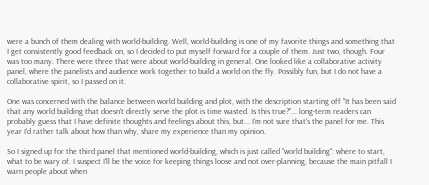were a bunch of them dealing with world-building. Well, world-building is one of my favorite things and something that I get consistently good feedback on, so I decided to put myself forward for a couple of them. Just two, though. Four was too many. There were three that were about world-building in general. One looked like a collaborative activity panel, where the panelists and audience work together to build a world on the fly. Possibly fun, but I do not have a collaborative spirit, so I passed on it.

One was concerned with the balance between world building and plot, with the description starting off "It has been said that any world building that doesn't directly serve the plot is time wasted. Is this true?"... long-term readers can probably guess that I have definite thoughts and feelings about this, but... I'm not sure that's the panel for me. This year I'd rather talk about how than why, share my experience than my opinion.

So I signed up for the third panel that mentioned world-building, which is just called "world building": where to start, what to be wary of. I suspect I'll be the voice for keeping things loose and not over-planning, because the main pitfall I warn people about when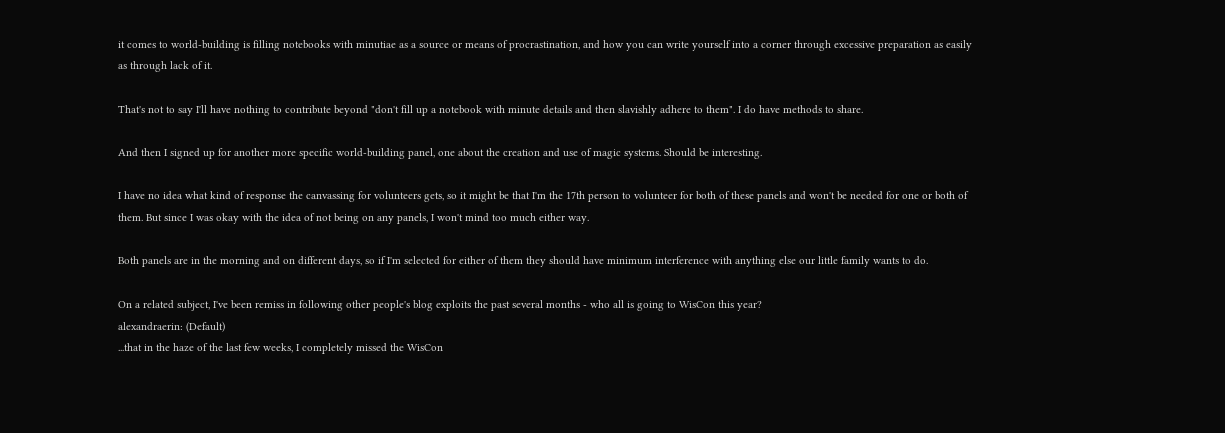it comes to world-building is filling notebooks with minutiae as a source or means of procrastination, and how you can write yourself into a corner through excessive preparation as easily as through lack of it.

That's not to say I'll have nothing to contribute beyond "don't fill up a notebook with minute details and then slavishly adhere to them". I do have methods to share.

And then I signed up for another more specific world-building panel, one about the creation and use of magic systems. Should be interesting.

I have no idea what kind of response the canvassing for volunteers gets, so it might be that I'm the 17th person to volunteer for both of these panels and won't be needed for one or both of them. But since I was okay with the idea of not being on any panels, I won't mind too much either way.

Both panels are in the morning and on different days, so if I'm selected for either of them they should have minimum interference with anything else our little family wants to do.

On a related subject, I've been remiss in following other people's blog exploits the past several months - who all is going to WisCon this year?
alexandraerin: (Default)
...that in the haze of the last few weeks, I completely missed the WisCon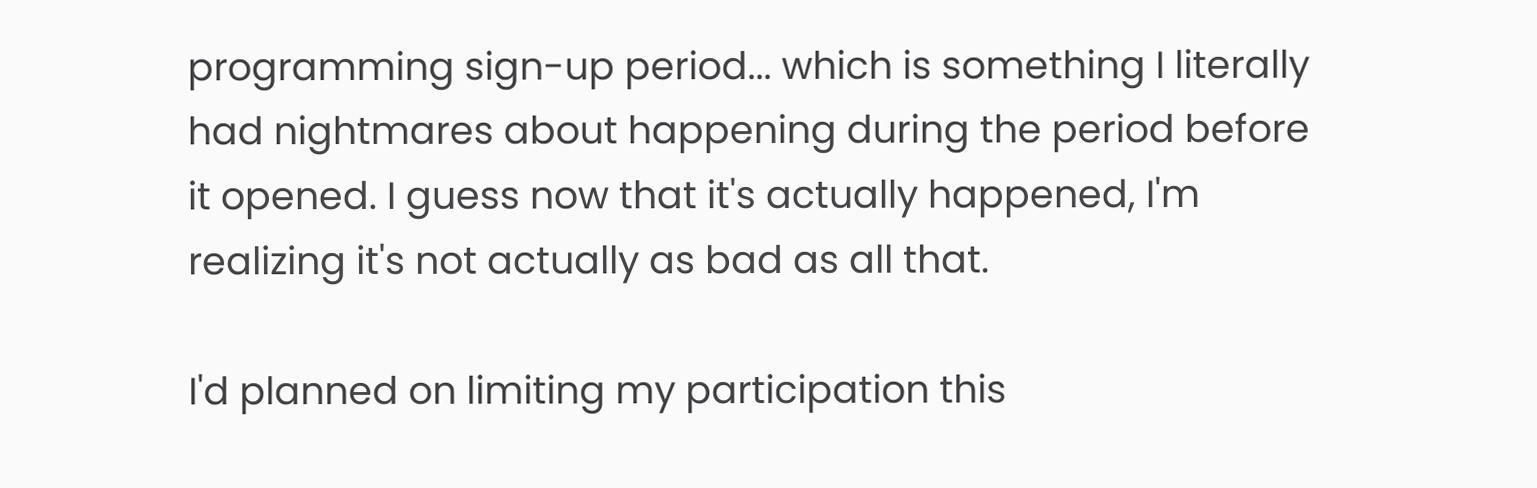programming sign-up period... which is something I literally had nightmares about happening during the period before it opened. I guess now that it's actually happened, I'm realizing it's not actually as bad as all that.

I'd planned on limiting my participation this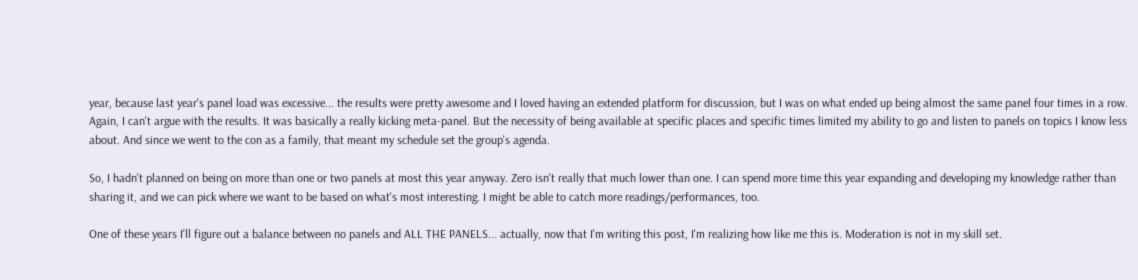year, because last year's panel load was excessive... the results were pretty awesome and I loved having an extended platform for discussion, but I was on what ended up being almost the same panel four times in a row. Again, I can't argue with the results. It was basically a really kicking meta-panel. But the necessity of being available at specific places and specific times limited my ability to go and listen to panels on topics I know less about. And since we went to the con as a family, that meant my schedule set the group's agenda.

So, I hadn't planned on being on more than one or two panels at most this year anyway. Zero isn't really that much lower than one. I can spend more time this year expanding and developing my knowledge rather than sharing it, and we can pick where we want to be based on what's most interesting. I might be able to catch more readings/performances, too.

One of these years I'll figure out a balance between no panels and ALL THE PANELS... actually, now that I'm writing this post, I'm realizing how like me this is. Moderation is not in my skill set.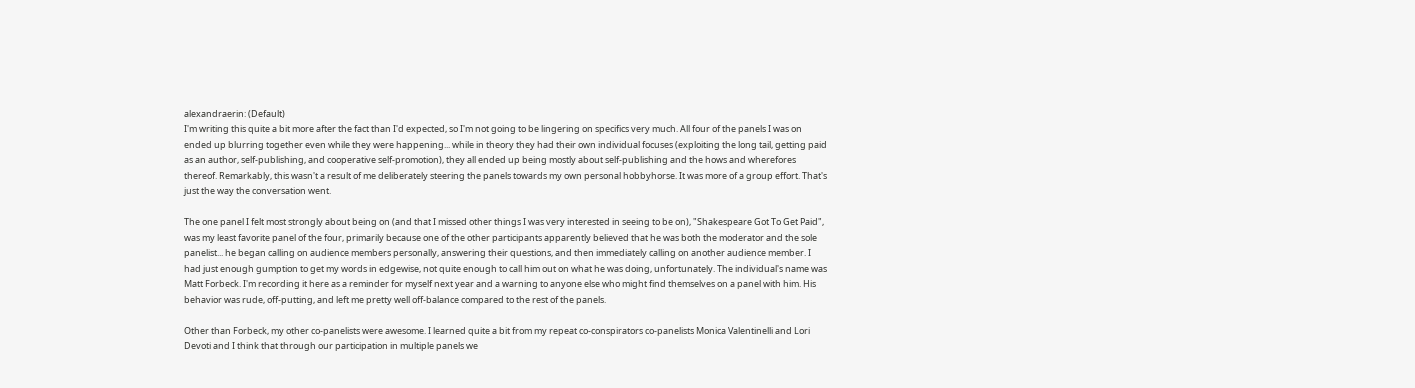alexandraerin: (Default)
I'm writing this quite a bit more after the fact than I'd expected, so I'm not going to be lingering on specifics very much. All four of the panels I was on ended up blurring together even while they were happening... while in theory they had their own individual focuses (exploiting the long tail, getting paid as an author, self-publishing, and cooperative self-promotion), they all ended up being mostly about self-publishing and the hows and wherefores thereof. Remarkably, this wasn't a result of me deliberately steering the panels towards my own personal hobbyhorse. It was more of a group effort. That's just the way the conversation went.

The one panel I felt most strongly about being on (and that I missed other things I was very interested in seeing to be on), "Shakespeare Got To Get Paid", was my least favorite panel of the four, primarily because one of the other participants apparently believed that he was both the moderator and the sole panelist... he began calling on audience members personally, answering their questions, and then immediately calling on another audience member. I had just enough gumption to get my words in edgewise, not quite enough to call him out on what he was doing, unfortunately. The individual's name was Matt Forbeck. I'm recording it here as a reminder for myself next year and a warning to anyone else who might find themselves on a panel with him. His behavior was rude, off-putting, and left me pretty well off-balance compared to the rest of the panels.

Other than Forbeck, my other co-panelists were awesome. I learned quite a bit from my repeat co-conspirators co-panelists Monica Valentinelli and Lori Devoti and I think that through our participation in multiple panels we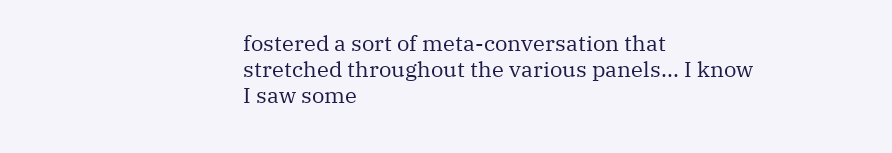fostered a sort of meta-conversation that stretched throughout the various panels... I know I saw some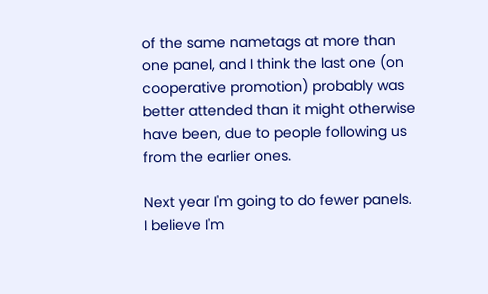of the same nametags at more than one panel, and I think the last one (on cooperative promotion) probably was better attended than it might otherwise have been, due to people following us from the earlier ones.

Next year I'm going to do fewer panels. I believe I'm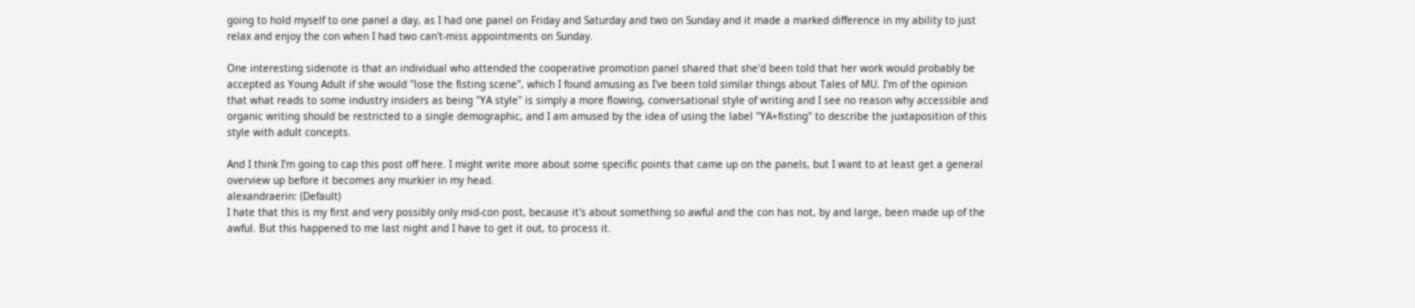going to hold myself to one panel a day, as I had one panel on Friday and Saturday and two on Sunday and it made a marked difference in my ability to just relax and enjoy the con when I had two can't-miss appointments on Sunday.

One interesting sidenote is that an individual who attended the cooperative promotion panel shared that she'd been told that her work would probably be accepted as Young Adult if she would "lose the fisting scene", which I found amusing as I've been told similar things about Tales of MU. I'm of the opinion that what reads to some industry insiders as being "YA style" is simply a more flowing, conversational style of writing and I see no reason why accessible and organic writing should be restricted to a single demographic, and I am amused by the idea of using the label "YA+fisting" to describe the juxtaposition of this style with adult concepts.

And I think I'm going to cap this post off here. I might write more about some specific points that came up on the panels, but I want to at least get a general overview up before it becomes any murkier in my head.
alexandraerin: (Default)
I hate that this is my first and very possibly only mid-con post, because it's about something so awful and the con has not, by and large, been made up of the awful. But this happened to me last night and I have to get it out, to process it.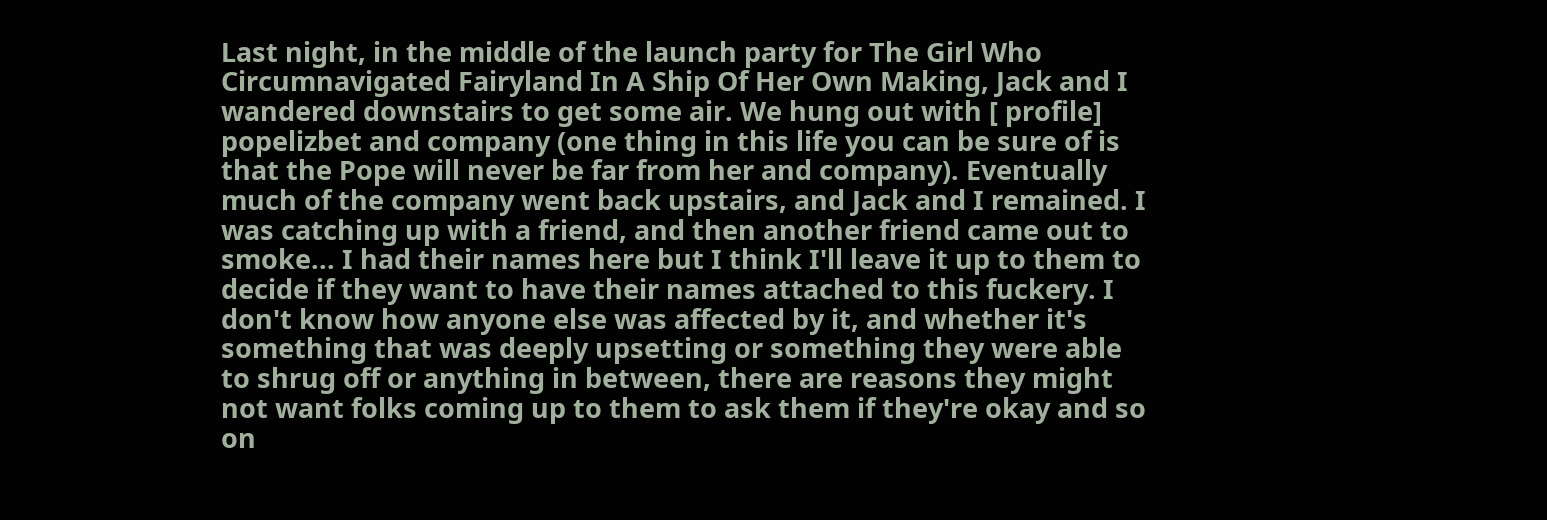Last night, in the middle of the launch party for The Girl Who Circumnavigated Fairyland In A Ship Of Her Own Making, Jack and I wandered downstairs to get some air. We hung out with [ profile] popelizbet and company (one thing in this life you can be sure of is that the Pope will never be far from her and company). Eventually much of the company went back upstairs, and Jack and I remained. I was catching up with a friend, and then another friend came out to smoke... I had their names here but I think I'll leave it up to them to decide if they want to have their names attached to this fuckery. I don't know how anyone else was affected by it, and whether it's something that was deeply upsetting or something they were able to shrug off or anything in between, there are reasons they might not want folks coming up to them to ask them if they're okay and so on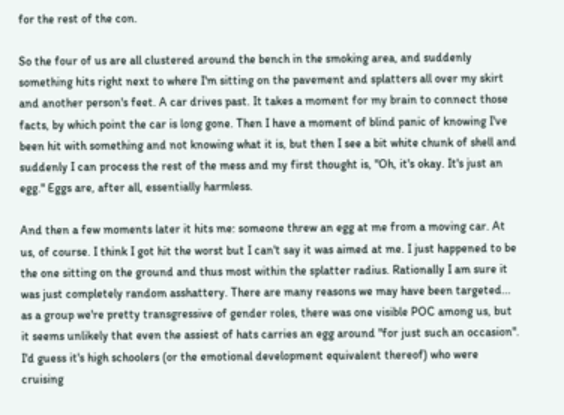for the rest of the con.

So the four of us are all clustered around the bench in the smoking area, and suddenly something hits right next to where I'm sitting on the pavement and splatters all over my skirt and another person's feet. A car drives past. It takes a moment for my brain to connect those facts, by which point the car is long gone. Then I have a moment of blind panic of knowing I've been hit with something and not knowing what it is, but then I see a bit white chunk of shell and suddenly I can process the rest of the mess and my first thought is, "Oh, it's okay. It's just an egg." Eggs are, after all, essentially harmless.

And then a few moments later it hits me: someone threw an egg at me from a moving car. At us, of course. I think I got hit the worst but I can't say it was aimed at me. I just happened to be the one sitting on the ground and thus most within the splatter radius. Rationally I am sure it was just completely random asshattery. There are many reasons we may have been targeted... as a group we're pretty transgressive of gender roles, there was one visible POC among us, but it seems unlikely that even the assiest of hats carries an egg around "for just such an occasion". I'd guess it's high schoolers (or the emotional development equivalent thereof) who were cruising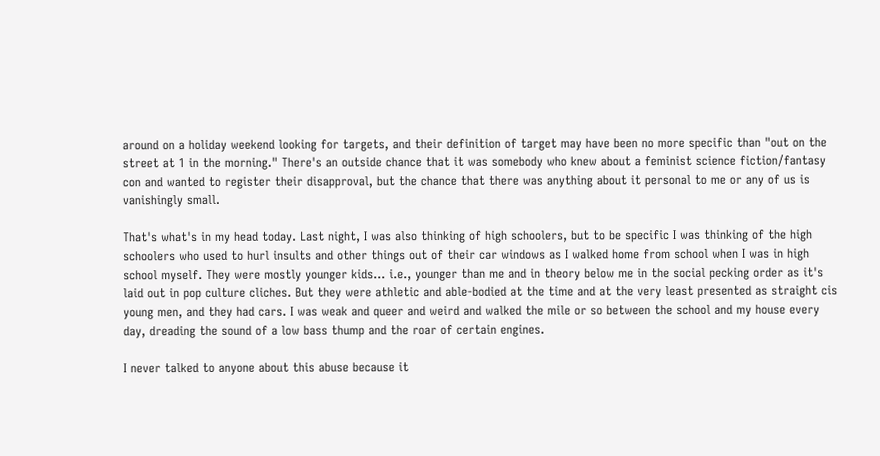around on a holiday weekend looking for targets, and their definition of target may have been no more specific than "out on the street at 1 in the morning." There's an outside chance that it was somebody who knew about a feminist science fiction/fantasy con and wanted to register their disapproval, but the chance that there was anything about it personal to me or any of us is vanishingly small.

That's what's in my head today. Last night, I was also thinking of high schoolers, but to be specific I was thinking of the high schoolers who used to hurl insults and other things out of their car windows as I walked home from school when I was in high school myself. They were mostly younger kids... i.e., younger than me and in theory below me in the social pecking order as it's laid out in pop culture cliches. But they were athletic and able-bodied at the time and at the very least presented as straight cis young men, and they had cars. I was weak and queer and weird and walked the mile or so between the school and my house every day, dreading the sound of a low bass thump and the roar of certain engines.

I never talked to anyone about this abuse because it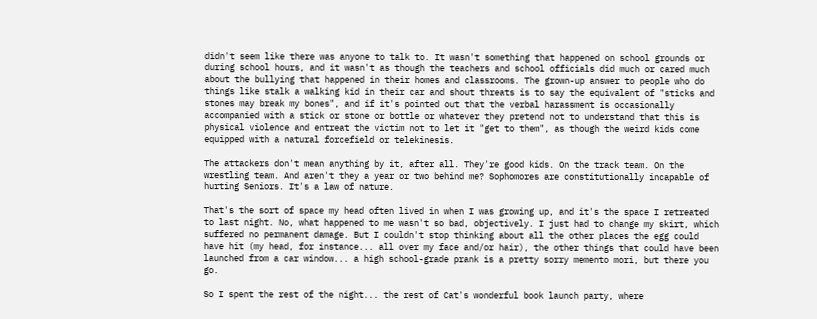didn't seem like there was anyone to talk to. It wasn't something that happened on school grounds or during school hours, and it wasn't as though the teachers and school officials did much or cared much about the bullying that happened in their homes and classrooms. The grown-up answer to people who do things like stalk a walking kid in their car and shout threats is to say the equivalent of "sticks and stones may break my bones", and if it's pointed out that the verbal harassment is occasionally accompanied with a stick or stone or bottle or whatever they pretend not to understand that this is physical violence and entreat the victim not to let it "get to them", as though the weird kids come equipped with a natural forcefield or telekinesis.

The attackers don't mean anything by it, after all. They're good kids. On the track team. On the wrestling team. And aren't they a year or two behind me? Sophomores are constitutionally incapable of hurting Seniors. It's a law of nature.

That's the sort of space my head often lived in when I was growing up, and it's the space I retreated to last night. No, what happened to me wasn't so bad, objectively. I just had to change my skirt, which suffered no permanent damage. But I couldn't stop thinking about all the other places the egg could have hit (my head, for instance... all over my face and/or hair), the other things that could have been launched from a car window... a high school-grade prank is a pretty sorry memento mori, but there you go.

So I spent the rest of the night... the rest of Cat's wonderful book launch party, where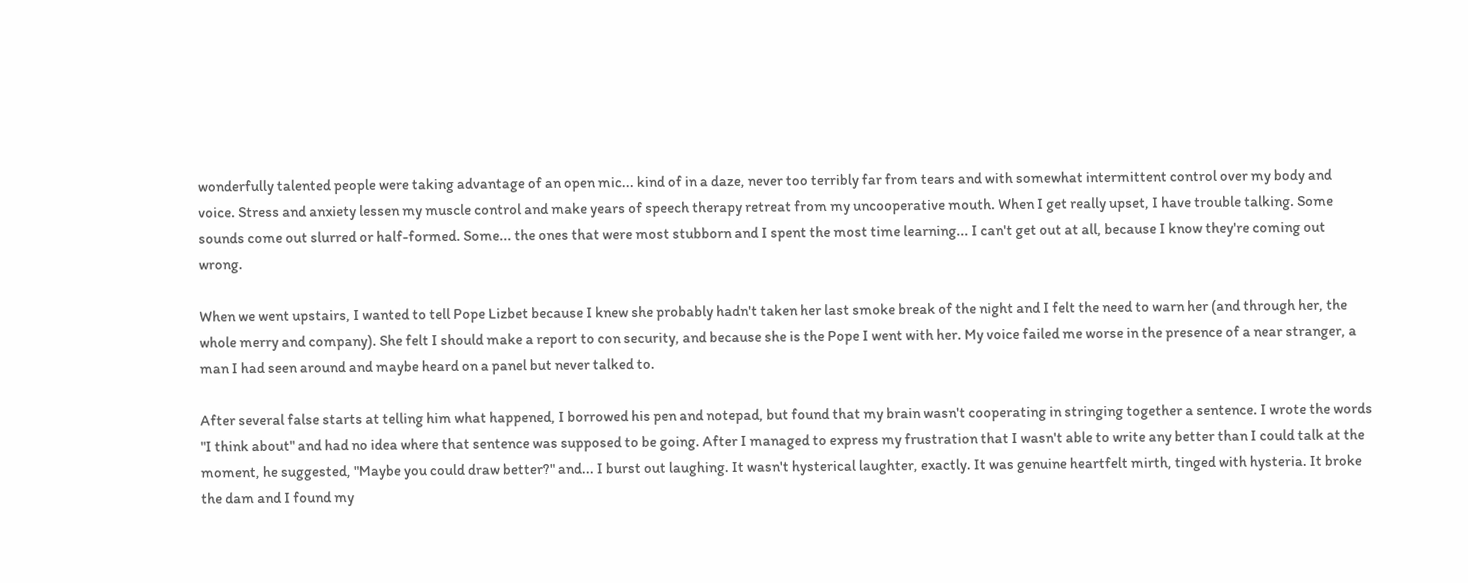wonderfully talented people were taking advantage of an open mic... kind of in a daze, never too terribly far from tears and with somewhat intermittent control over my body and voice. Stress and anxiety lessen my muscle control and make years of speech therapy retreat from my uncooperative mouth. When I get really upset, I have trouble talking. Some sounds come out slurred or half-formed. Some... the ones that were most stubborn and I spent the most time learning... I can't get out at all, because I know they're coming out wrong.

When we went upstairs, I wanted to tell Pope Lizbet because I knew she probably hadn't taken her last smoke break of the night and I felt the need to warn her (and through her, the whole merry and company). She felt I should make a report to con security, and because she is the Pope I went with her. My voice failed me worse in the presence of a near stranger, a man I had seen around and maybe heard on a panel but never talked to.

After several false starts at telling him what happened, I borrowed his pen and notepad, but found that my brain wasn't cooperating in stringing together a sentence. I wrote the words "I think about" and had no idea where that sentence was supposed to be going. After I managed to express my frustration that I wasn't able to write any better than I could talk at the moment, he suggested, "Maybe you could draw better?" and... I burst out laughing. It wasn't hysterical laughter, exactly. It was genuine heartfelt mirth, tinged with hysteria. It broke the dam and I found my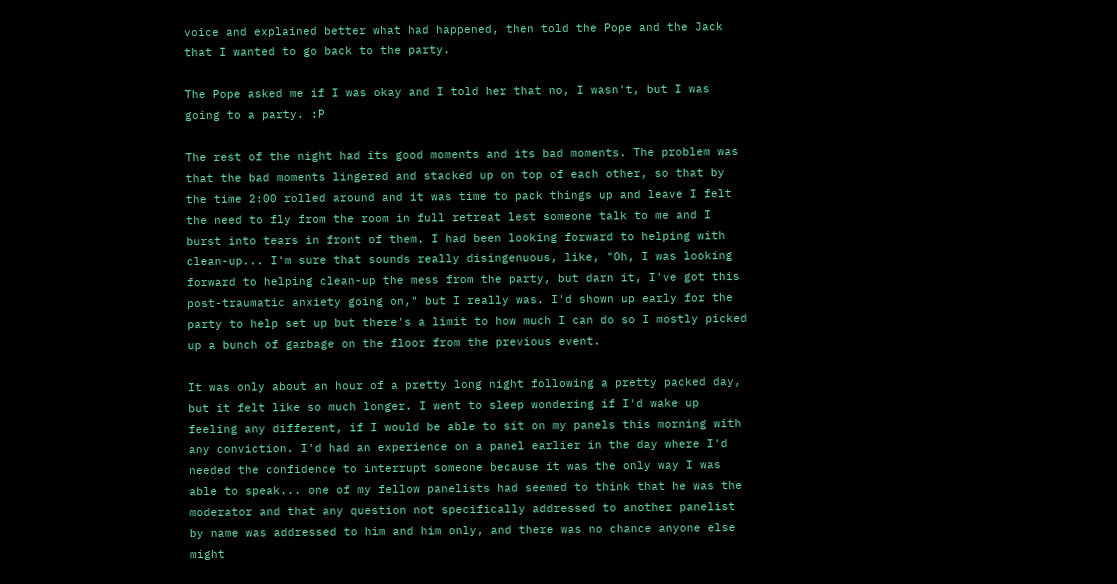voice and explained better what had happened, then told the Pope and the Jack that I wanted to go back to the party.

The Pope asked me if I was okay and I told her that no, I wasn't, but I was going to a party. :P

The rest of the night had its good moments and its bad moments. The problem was that the bad moments lingered and stacked up on top of each other, so that by the time 2:00 rolled around and it was time to pack things up and leave I felt the need to fly from the room in full retreat lest someone talk to me and I burst into tears in front of them. I had been looking forward to helping with clean-up... I'm sure that sounds really disingenuous, like, "Oh, I was looking forward to helping clean-up the mess from the party, but darn it, I've got this post-traumatic anxiety going on," but I really was. I'd shown up early for the party to help set up but there's a limit to how much I can do so I mostly picked up a bunch of garbage on the floor from the previous event.

It was only about an hour of a pretty long night following a pretty packed day, but it felt like so much longer. I went to sleep wondering if I'd wake up feeling any different, if I would be able to sit on my panels this morning with any conviction. I'd had an experience on a panel earlier in the day where I'd needed the confidence to interrupt someone because it was the only way I was able to speak... one of my fellow panelists had seemed to think that he was the moderator and that any question not specifically addressed to another panelist by name was addressed to him and him only, and there was no chance anyone else might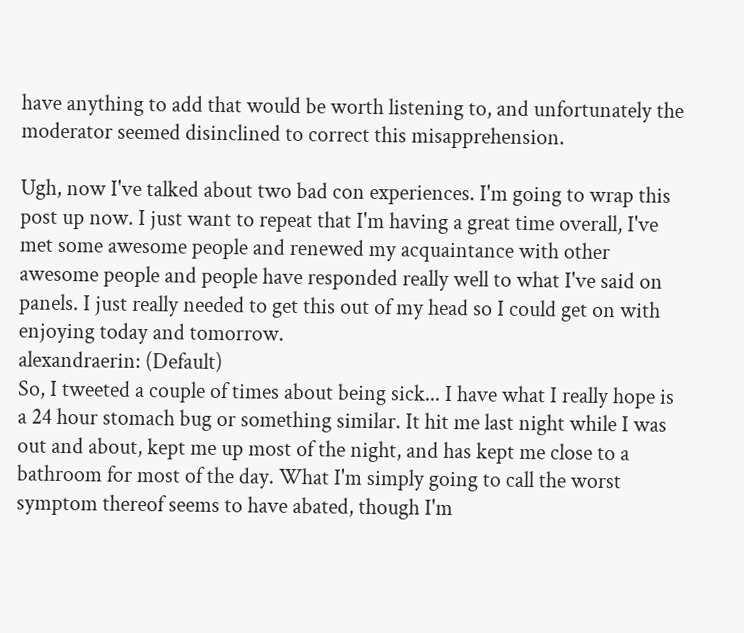have anything to add that would be worth listening to, and unfortunately the moderator seemed disinclined to correct this misapprehension.

Ugh, now I've talked about two bad con experiences. I'm going to wrap this post up now. I just want to repeat that I'm having a great time overall, I've met some awesome people and renewed my acquaintance with other awesome people and people have responded really well to what I've said on panels. I just really needed to get this out of my head so I could get on with enjoying today and tomorrow.
alexandraerin: (Default)
So, I tweeted a couple of times about being sick... I have what I really hope is a 24 hour stomach bug or something similar. It hit me last night while I was out and about, kept me up most of the night, and has kept me close to a bathroom for most of the day. What I'm simply going to call the worst symptom thereof seems to have abated, though I'm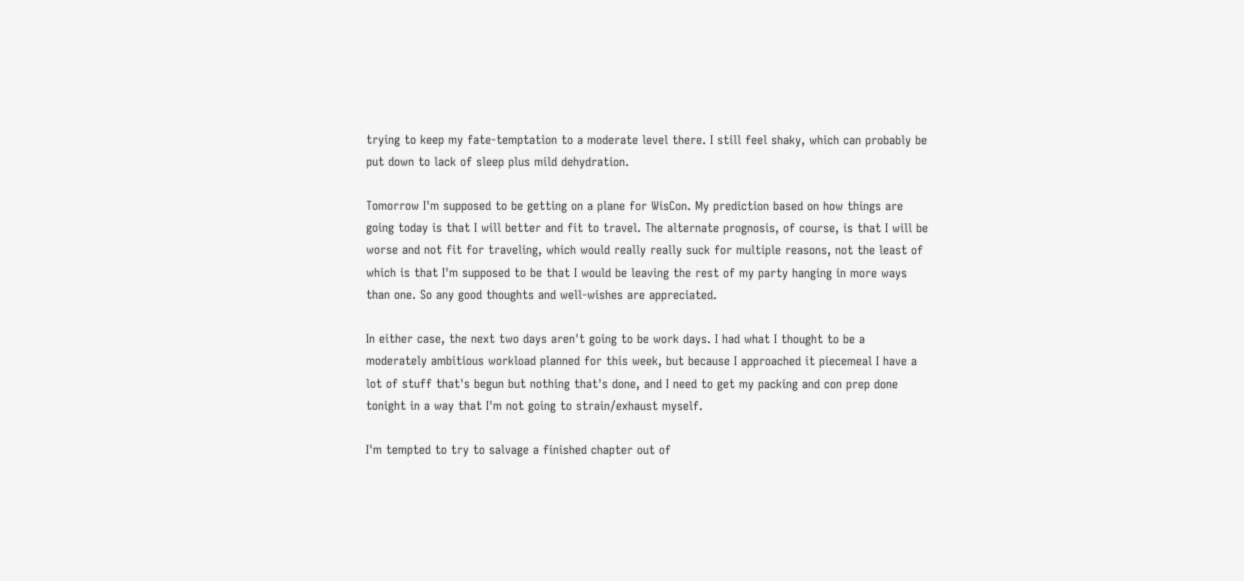trying to keep my fate-temptation to a moderate level there. I still feel shaky, which can probably be put down to lack of sleep plus mild dehydration.

Tomorrow I'm supposed to be getting on a plane for WisCon. My prediction based on how things are going today is that I will better and fit to travel. The alternate prognosis, of course, is that I will be worse and not fit for traveling, which would really really suck for multiple reasons, not the least of which is that I'm supposed to be that I would be leaving the rest of my party hanging in more ways than one. So any good thoughts and well-wishes are appreciated.

In either case, the next two days aren't going to be work days. I had what I thought to be a moderately ambitious workload planned for this week, but because I approached it piecemeal I have a lot of stuff that's begun but nothing that's done, and I need to get my packing and con prep done tonight in a way that I'm not going to strain/exhaust myself.

I'm tempted to try to salvage a finished chapter out of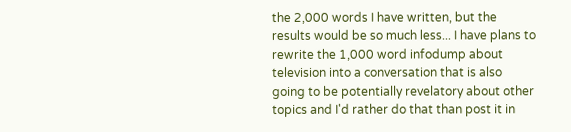the 2,000 words I have written, but the results would be so much less... I have plans to rewrite the 1,000 word infodump about television into a conversation that is also going to be potentially revelatory about other topics and I'd rather do that than post it in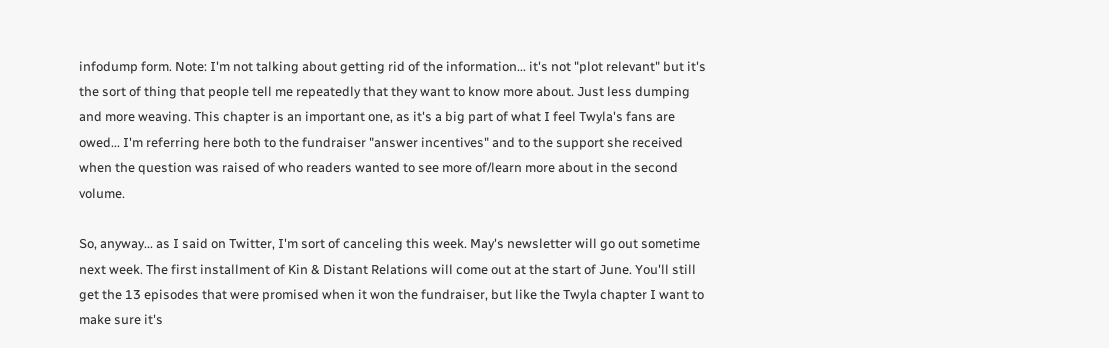infodump form. Note: I'm not talking about getting rid of the information... it's not "plot relevant" but it's the sort of thing that people tell me repeatedly that they want to know more about. Just less dumping and more weaving. This chapter is an important one, as it's a big part of what I feel Twyla's fans are owed... I'm referring here both to the fundraiser "answer incentives" and to the support she received when the question was raised of who readers wanted to see more of/learn more about in the second volume.

So, anyway... as I said on Twitter, I'm sort of canceling this week. May's newsletter will go out sometime next week. The first installment of Kin & Distant Relations will come out at the start of June. You'll still get the 13 episodes that were promised when it won the fundraiser, but like the Twyla chapter I want to make sure it's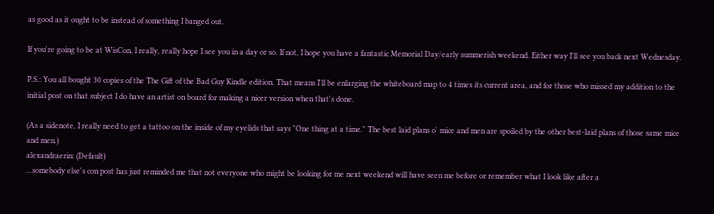as good as it ought to be instead of something I banged out.

If you're going to be at WisCon, I really, really hope I see you in a day or so. If not, I hope you have a fantastic Memorial Day/early summerish weekend. Either way I'll see you back next Wednesday.

P.S.: You all bought 30 copies of the The Gift of the Bad Guy Kindle edition. That means I'll be enlarging the whiteboard map to 4 times its current area, and for those who missed my addition to the initial post on that subject I do have an artist on board for making a nicer version when that's done.

(As a sidenote, I really need to get a tattoo on the inside of my eyelids that says "One thing at a time." The best laid plans o' mice and men are spoiled by the other best-laid plans of those same mice and men.)
alexandraerin: (Default)
...somebody else's con post has just reminded me that not everyone who might be looking for me next weekend will have seen me before or remember what I look like after a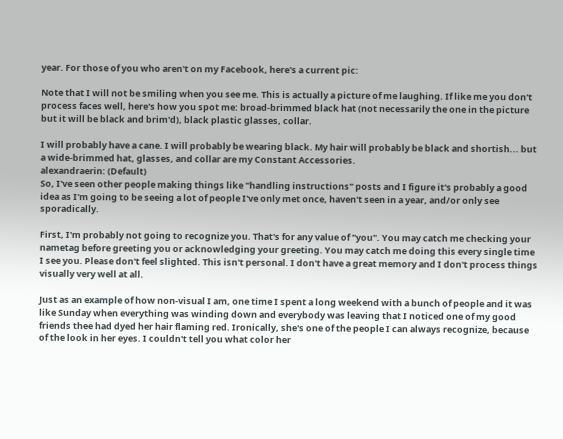year. For those of you who aren't on my Facebook, here's a current pic:

Note that I will not be smiling when you see me. This is actually a picture of me laughing. If like me you don't process faces well, here's how you spot me: broad-brimmed black hat (not necessarily the one in the picture but it will be black and brim'd), black plastic glasses, collar.

I will probably have a cane. I will probably be wearing black. My hair will probably be black and shortish... but a wide-brimmed hat, glasses, and collar are my Constant Accessories.
alexandraerin: (Default)
So, I've seen other people making things like "handling instructions" posts and I figure it's probably a good idea as I'm going to be seeing a lot of people I've only met once, haven't seen in a year, and/or only see sporadically.

First, I'm probably not going to recognize you. That's for any value of "you". You may catch me checking your nametag before greeting you or acknowledging your greeting. You may catch me doing this every single time I see you. Please don't feel slighted. This isn't personal. I don't have a great memory and I don't process things visually very well at all.

Just as an example of how non-visual I am, one time I spent a long weekend with a bunch of people and it was like Sunday when everything was winding down and everybody was leaving that I noticed one of my good friends thee had dyed her hair flaming red. Ironically, she's one of the people I can always recognize, because of the look in her eyes. I couldn't tell you what color her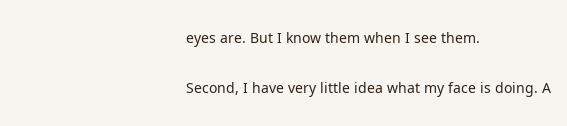eyes are. But I know them when I see them.

Second, I have very little idea what my face is doing. A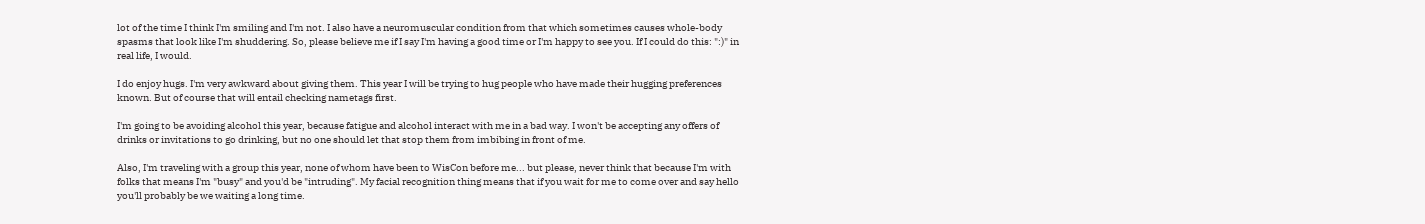lot of the time I think I'm smiling and I'm not. I also have a neuromuscular condition from that which sometimes causes whole-body spasms that look like I'm shuddering. So, please believe me if I say I'm having a good time or I'm happy to see you. If I could do this: ":)" in real life, I would.

I do enjoy hugs. I'm very awkward about giving them. This year I will be trying to hug people who have made their hugging preferences known. But of course that will entail checking nametags first.

I'm going to be avoiding alcohol this year, because fatigue and alcohol interact with me in a bad way. I won't be accepting any offers of drinks or invitations to go drinking, but no one should let that stop them from imbibing in front of me.

Also, I'm traveling with a group this year, none of whom have been to WisCon before me... but please, never think that because I'm with folks that means I'm "busy" and you'd be "intruding". My facial recognition thing means that if you wait for me to come over and say hello you'll probably be we waiting a long time.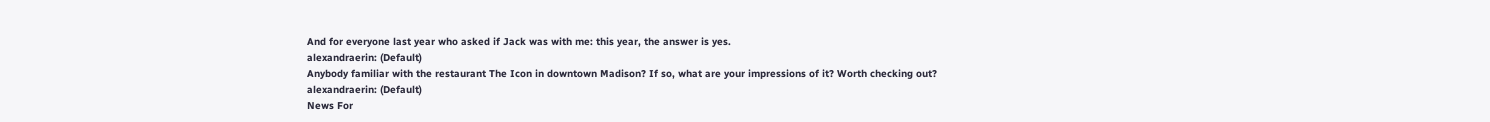And for everyone last year who asked if Jack was with me: this year, the answer is yes.
alexandraerin: (Default)
Anybody familiar with the restaurant The Icon in downtown Madison? If so, what are your impressions of it? Worth checking out?
alexandraerin: (Default)
News For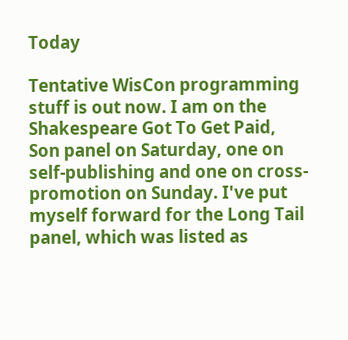Today

Tentative WisCon programming stuff is out now. I am on the Shakespeare Got To Get Paid, Son panel on Saturday, one on self-publishing and one on cross-promotion on Sunday. I've put myself forward for the Long Tail panel, which was listed as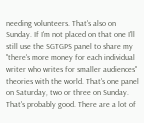needing volunteers. That's also on Sunday. If I'm not placed on that one I'll still use the SGTGPS panel to share my "there's more money for each individual writer who writes for smaller audiences" theories with the world. That's one panel on Saturday, two or three on Sunday. That's probably good. There are a lot of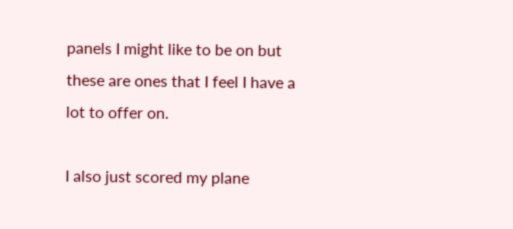panels I might like to be on but these are ones that I feel I have a lot to offer on.

I also just scored my plane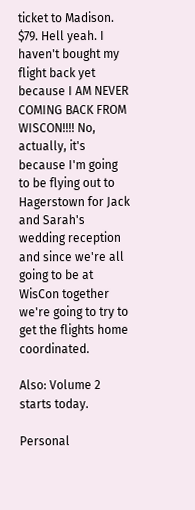ticket to Madison. $79. Hell yeah. I haven't bought my flight back yet because I AM NEVER COMING BACK FROM WISCON!!!! No, actually, it's because I'm going to be flying out to Hagerstown for Jack and Sarah's wedding reception and since we're all going to be at WisCon together we're going to try to get the flights home coordinated.

Also: Volume 2 starts today.

Personal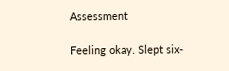Assessment

Feeling okay. Slept six-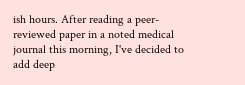ish hours. After reading a peer-reviewed paper in a noted medical journal this morning, I've decided to add deep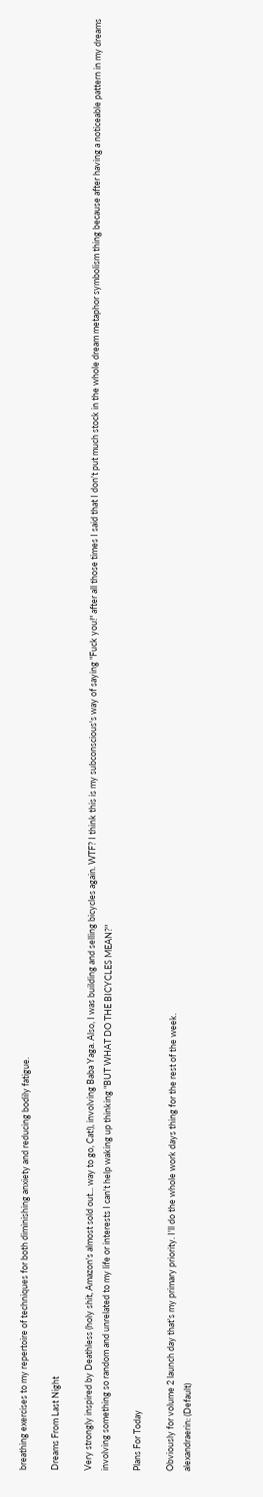breathing exercises to my repertoire of techniques for both diminishing anxiety and reducing bodily fatigue.

Dreams From Last Night

Very strongly inspired by Deathless (holy shit, Amazon's almost sold out... way to go, Cat!), involving Baba Yaga. Also, I was building and selling bicycles again. WTF? I think this is my subconscious's way of saying "Fuck you!" after all those times I said that I don't put much stock in the whole dream metaphor symbolism thing because after having a noticeable pattern in my dreams involving something so random and unrelated to my life or interests I can't help waking up thinking "BUT WHAT DO THE BICYCLES MEAN?"

Plans For Today

Obviously for volume 2 launch day that's my primary priority. I'll do the whole work days thing for the rest of the week.
alexandraerin: (Default)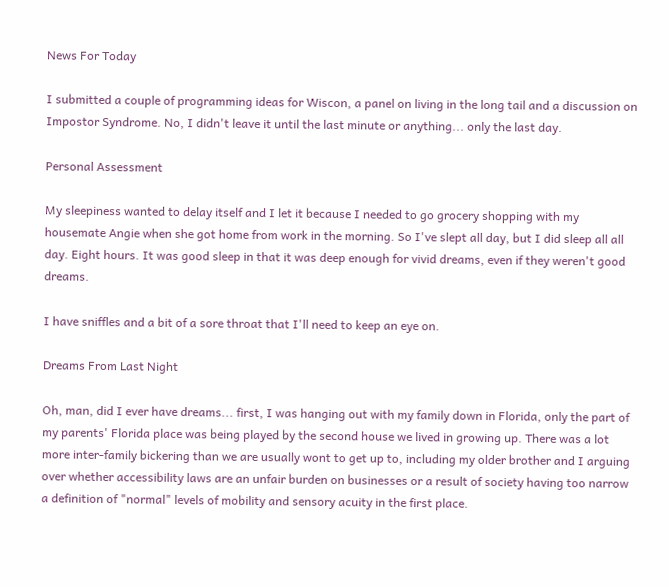News For Today

I submitted a couple of programming ideas for Wiscon, a panel on living in the long tail and a discussion on Impostor Syndrome. No, I didn't leave it until the last minute or anything... only the last day.

Personal Assessment

My sleepiness wanted to delay itself and I let it because I needed to go grocery shopping with my housemate Angie when she got home from work in the morning. So I've slept all day, but I did sleep all all day. Eight hours. It was good sleep in that it was deep enough for vivid dreams, even if they weren't good dreams.

I have sniffles and a bit of a sore throat that I'll need to keep an eye on.

Dreams From Last Night

Oh, man, did I ever have dreams... first, I was hanging out with my family down in Florida, only the part of my parents' Florida place was being played by the second house we lived in growing up. There was a lot more inter-family bickering than we are usually wont to get up to, including my older brother and I arguing over whether accessibility laws are an unfair burden on businesses or a result of society having too narrow a definition of "normal" levels of mobility and sensory acuity in the first place.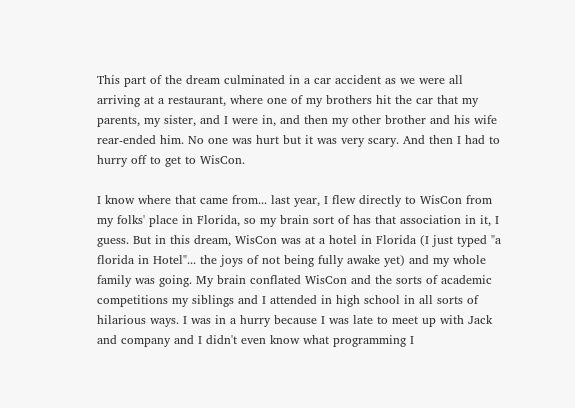This part of the dream culminated in a car accident as we were all arriving at a restaurant, where one of my brothers hit the car that my parents, my sister, and I were in, and then my other brother and his wife rear-ended him. No one was hurt but it was very scary. And then I had to hurry off to get to WisCon.

I know where that came from... last year, I flew directly to WisCon from my folks' place in Florida, so my brain sort of has that association in it, I guess. But in this dream, WisCon was at a hotel in Florida (I just typed "a florida in Hotel"... the joys of not being fully awake yet) and my whole family was going. My brain conflated WisCon and the sorts of academic competitions my siblings and I attended in high school in all sorts of hilarious ways. I was in a hurry because I was late to meet up with Jack and company and I didn't even know what programming I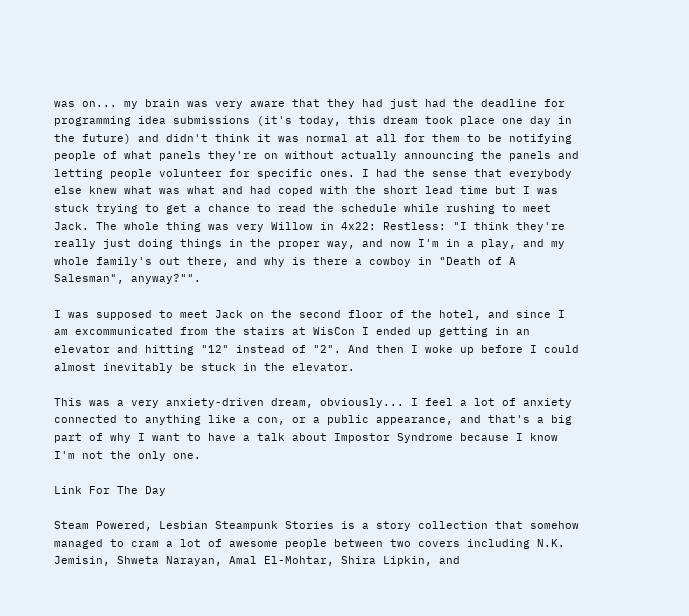was on... my brain was very aware that they had just had the deadline for programming idea submissions (it's today, this dream took place one day in the future) and didn't think it was normal at all for them to be notifying people of what panels they're on without actually announcing the panels and letting people volunteer for specific ones. I had the sense that everybody else knew what was what and had coped with the short lead time but I was stuck trying to get a chance to read the schedule while rushing to meet Jack. The whole thing was very Willow in 4x22: Restless: "I think they're really just doing things in the proper way, and now I'm in a play, and my whole family's out there, and why is there a cowboy in "Death of A Salesman", anyway?"".

I was supposed to meet Jack on the second floor of the hotel, and since I am excommunicated from the stairs at WisCon I ended up getting in an elevator and hitting "12" instead of "2". And then I woke up before I could almost inevitably be stuck in the elevator.

This was a very anxiety-driven dream, obviously... I feel a lot of anxiety connected to anything like a con, or a public appearance, and that's a big part of why I want to have a talk about Impostor Syndrome because I know I'm not the only one.

Link For The Day

Steam Powered, Lesbian Steampunk Stories is a story collection that somehow managed to cram a lot of awesome people between two covers including N.K. Jemisin, Shweta Narayan, Amal El-Mohtar, Shira Lipkin, and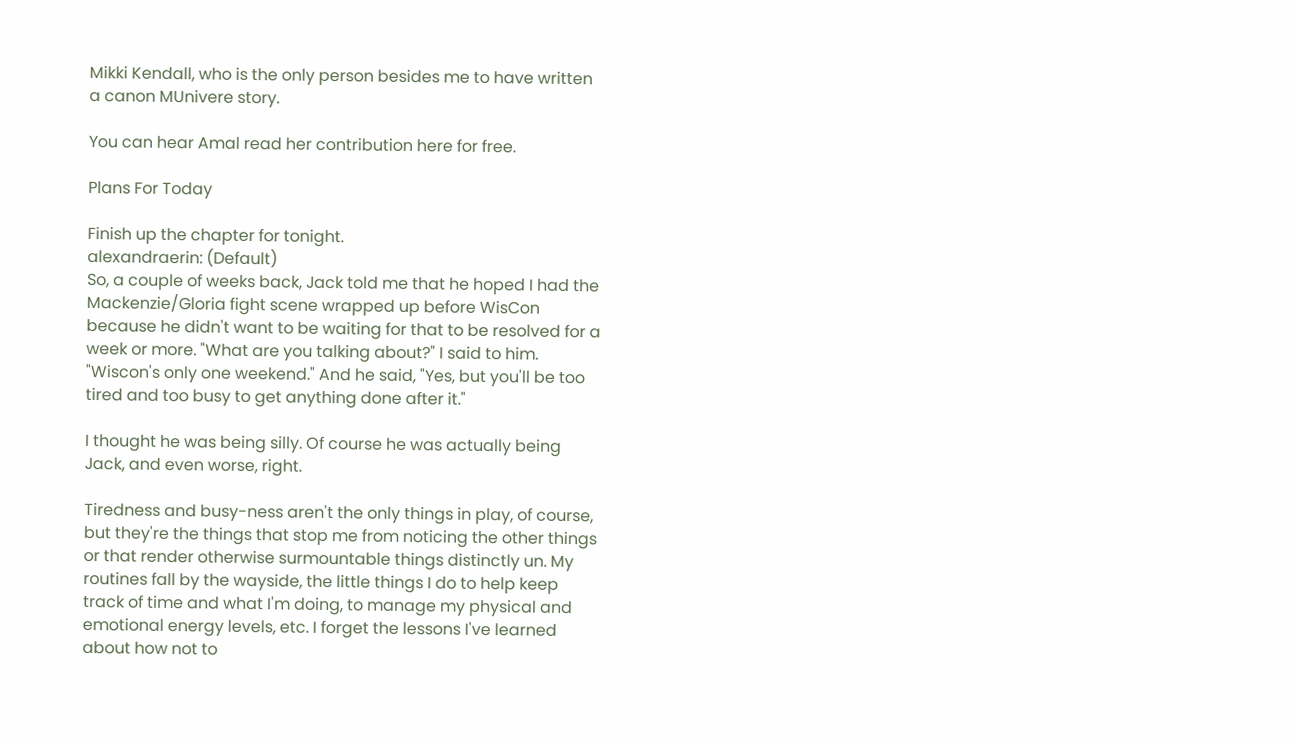Mikki Kendall, who is the only person besides me to have written a canon MUnivere story.

You can hear Amal read her contribution here for free.

Plans For Today

Finish up the chapter for tonight.
alexandraerin: (Default)
So, a couple of weeks back, Jack told me that he hoped I had the Mackenzie/Gloria fight scene wrapped up before WisCon because he didn't want to be waiting for that to be resolved for a week or more. "What are you talking about?" I said to him. "Wiscon's only one weekend." And he said, "Yes, but you'll be too tired and too busy to get anything done after it."

I thought he was being silly. Of course he was actually being Jack, and even worse, right.

Tiredness and busy-ness aren't the only things in play, of course, but they're the things that stop me from noticing the other things or that render otherwise surmountable things distinctly un. My routines fall by the wayside, the little things I do to help keep track of time and what I'm doing, to manage my physical and emotional energy levels, etc. I forget the lessons I've learned about how not to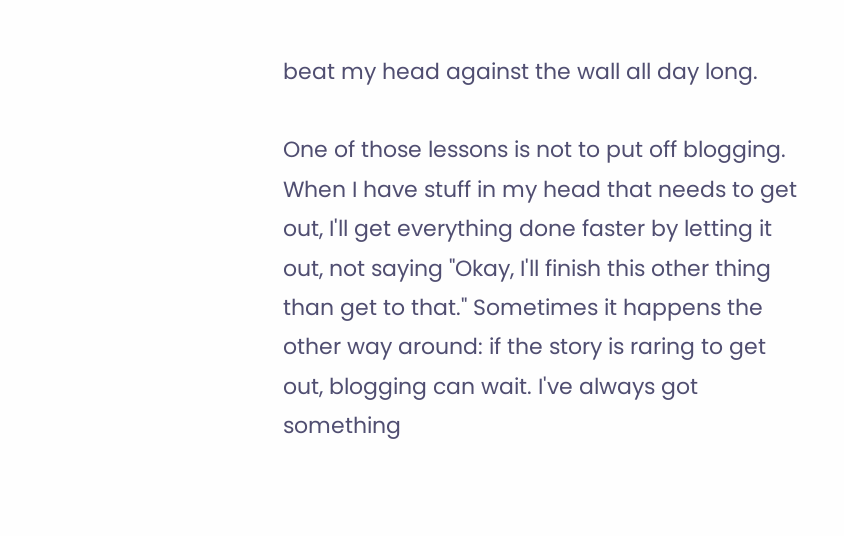beat my head against the wall all day long.

One of those lessons is not to put off blogging. When I have stuff in my head that needs to get out, I'll get everything done faster by letting it out, not saying "Okay, I'll finish this other thing than get to that." Sometimes it happens the other way around: if the story is raring to get out, blogging can wait. I've always got something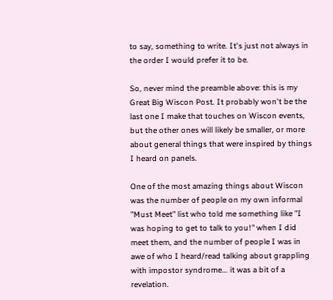to say, something to write. It's just not always in the order I would prefer it to be.

So, never mind the preamble above: this is my Great Big Wiscon Post. It probably won't be the last one I make that touches on Wiscon events, but the other ones will likely be smaller, or more about general things that were inspired by things I heard on panels.

One of the most amazing things about Wiscon was the number of people on my own informal "Must Meet" list who told me something like "I was hoping to get to talk to you!" when I did meet them, and the number of people I was in awe of who I heard/read talking about grappling with impostor syndrome... it was a bit of a revelation.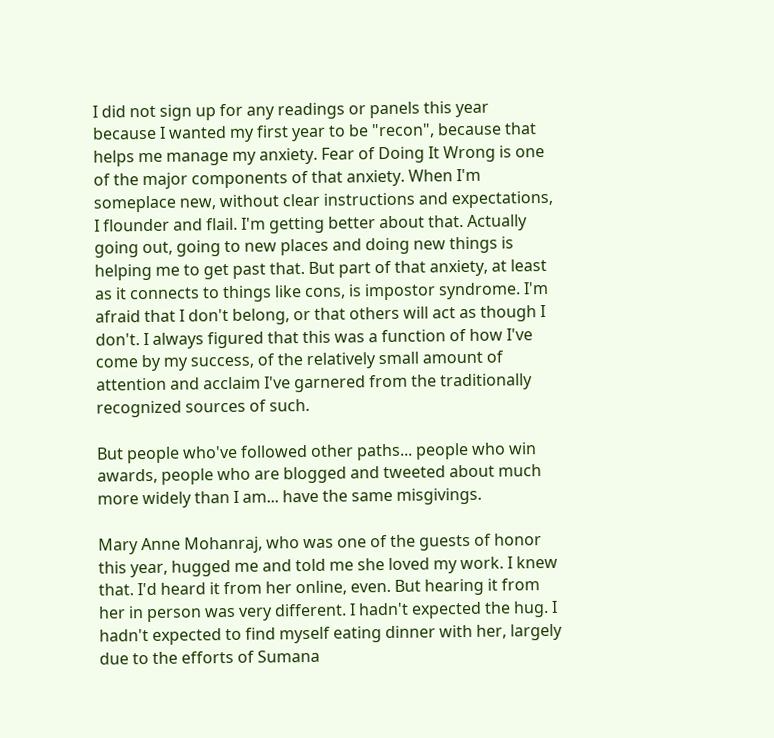I did not sign up for any readings or panels this year because I wanted my first year to be "recon", because that helps me manage my anxiety. Fear of Doing It Wrong is one of the major components of that anxiety. When I'm someplace new, without clear instructions and expectations, I flounder and flail. I'm getting better about that. Actually going out, going to new places and doing new things is helping me to get past that. But part of that anxiety, at least as it connects to things like cons, is impostor syndrome. I'm afraid that I don't belong, or that others will act as though I don't. I always figured that this was a function of how I've come by my success, of the relatively small amount of attention and acclaim I've garnered from the traditionally recognized sources of such.

But people who've followed other paths... people who win awards, people who are blogged and tweeted about much more widely than I am... have the same misgivings.

Mary Anne Mohanraj, who was one of the guests of honor this year, hugged me and told me she loved my work. I knew that. I'd heard it from her online, even. But hearing it from her in person was very different. I hadn't expected the hug. I hadn't expected to find myself eating dinner with her, largely due to the efforts of Sumana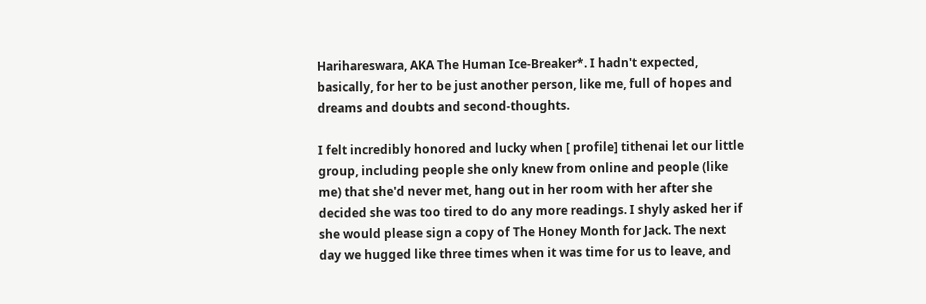Harihareswara, AKA The Human Ice-Breaker*. I hadn't expected, basically, for her to be just another person, like me, full of hopes and dreams and doubts and second-thoughts.

I felt incredibly honored and lucky when [ profile] tithenai let our little group, including people she only knew from online and people (like me) that she'd never met, hang out in her room with her after she decided she was too tired to do any more readings. I shyly asked her if she would please sign a copy of The Honey Month for Jack. The next day we hugged like three times when it was time for us to leave, and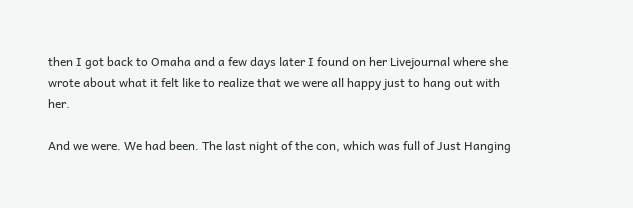then I got back to Omaha and a few days later I found on her Livejournal where she wrote about what it felt like to realize that we were all happy just to hang out with her.

And we were. We had been. The last night of the con, which was full of Just Hanging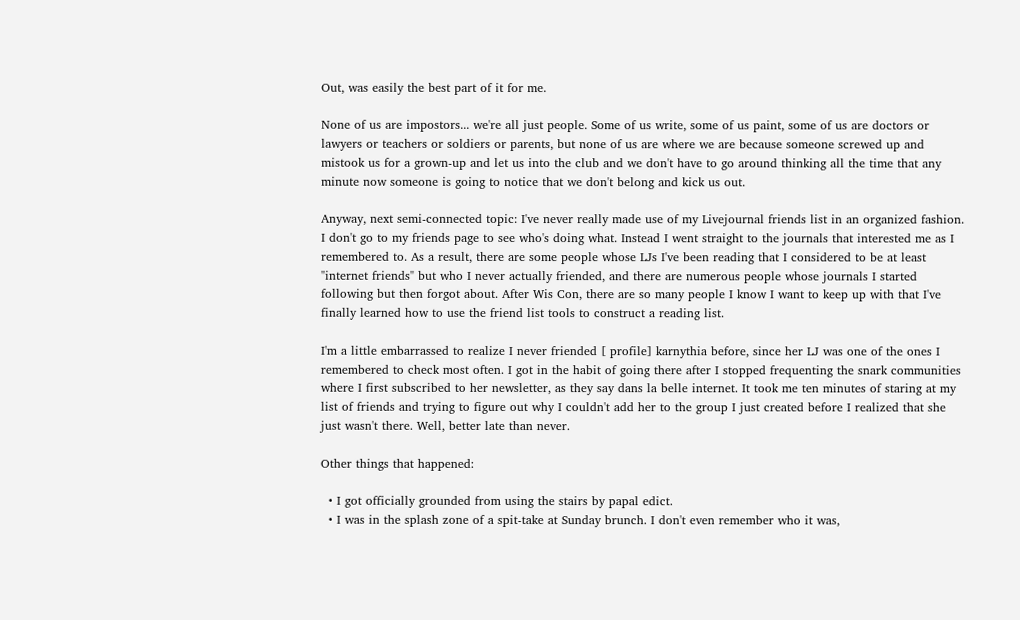Out, was easily the best part of it for me.

None of us are impostors... we're all just people. Some of us write, some of us paint, some of us are doctors or lawyers or teachers or soldiers or parents, but none of us are where we are because someone screwed up and mistook us for a grown-up and let us into the club and we don't have to go around thinking all the time that any minute now someone is going to notice that we don't belong and kick us out.

Anyway, next semi-connected topic: I've never really made use of my Livejournal friends list in an organized fashion. I don't go to my friends page to see who's doing what. Instead I went straight to the journals that interested me as I remembered to. As a result, there are some people whose LJs I've been reading that I considered to be at least "internet friends" but who I never actually friended, and there are numerous people whose journals I started following but then forgot about. After Wis Con, there are so many people I know I want to keep up with that I've finally learned how to use the friend list tools to construct a reading list.

I'm a little embarrassed to realize I never friended [ profile] karnythia before, since her LJ was one of the ones I remembered to check most often. I got in the habit of going there after I stopped frequenting the snark communities where I first subscribed to her newsletter, as they say dans la belle internet. It took me ten minutes of staring at my list of friends and trying to figure out why I couldn't add her to the group I just created before I realized that she just wasn't there. Well, better late than never.

Other things that happened:

  • I got officially grounded from using the stairs by papal edict.
  • I was in the splash zone of a spit-take at Sunday brunch. I don't even remember who it was,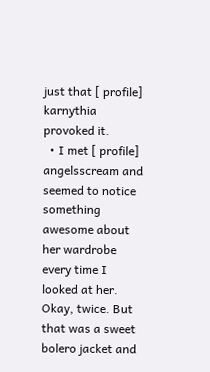just that [ profile] karnythia provoked it.
  • I met [ profile] angelsscream and seemed to notice something awesome about her wardrobe every time I looked at her. Okay, twice. But that was a sweet bolero jacket and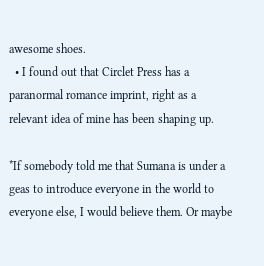awesome shoes.
  • I found out that Circlet Press has a paranormal romance imprint, right as a relevant idea of mine has been shaping up.

*If somebody told me that Sumana is under a geas to introduce everyone in the world to everyone else, I would believe them. Or maybe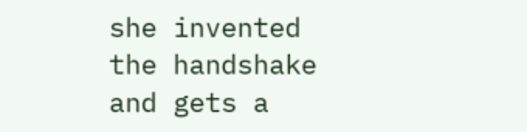she invented the handshake and gets a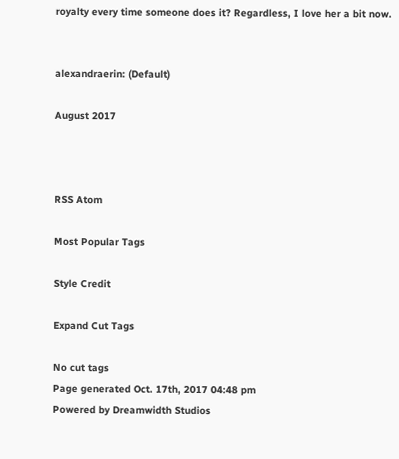royalty every time someone does it? Regardless, I love her a bit now.


alexandraerin: (Default)

August 2017



RSS Atom

Most Popular Tags

Style Credit

Expand Cut Tags

No cut tags
Page generated Oct. 17th, 2017 04:48 pm
Powered by Dreamwidth Studios